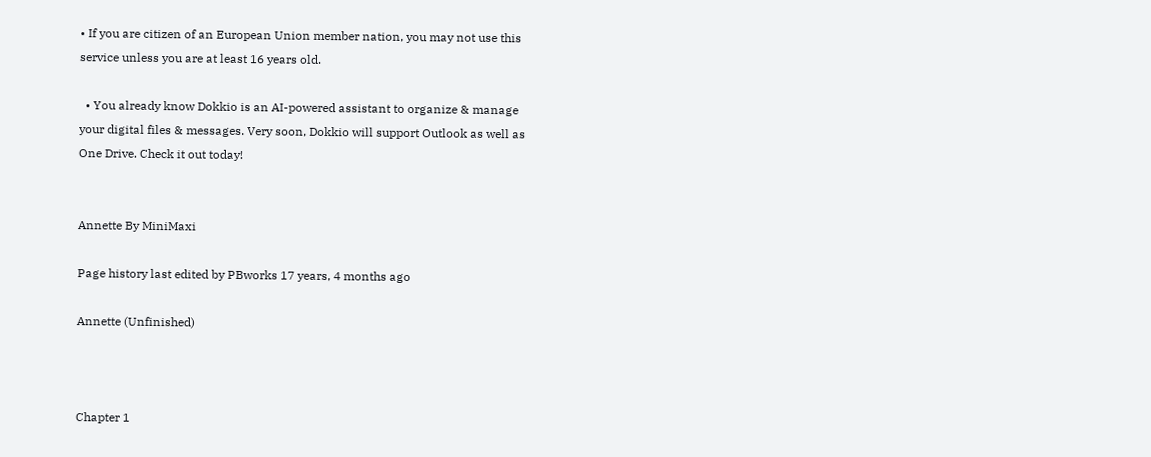• If you are citizen of an European Union member nation, you may not use this service unless you are at least 16 years old.

  • You already know Dokkio is an AI-powered assistant to organize & manage your digital files & messages. Very soon, Dokkio will support Outlook as well as One Drive. Check it out today!


Annette By MiniMaxi

Page history last edited by PBworks 17 years, 4 months ago

Annette (Unfinished)



Chapter 1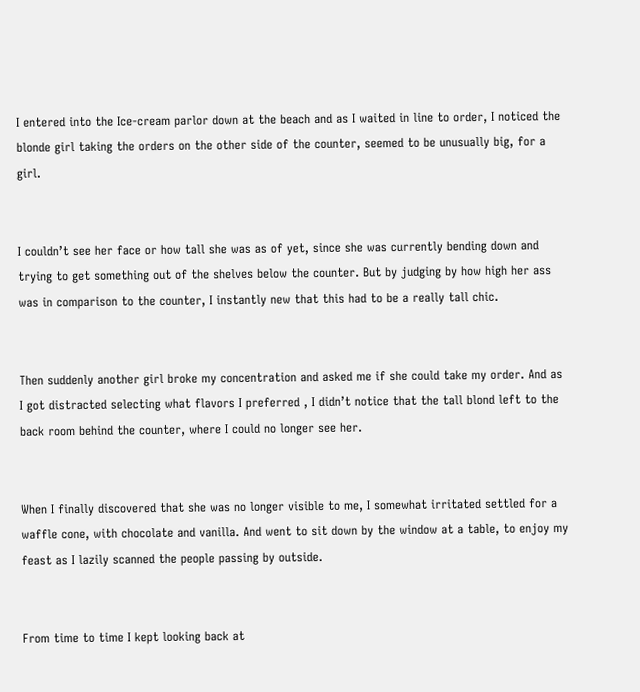I entered into the Ice-cream parlor down at the beach and as I waited in line to order, I noticed the blonde girl taking the orders on the other side of the counter, seemed to be unusually big, for a girl.


I couldn’t see her face or how tall she was as of yet, since she was currently bending down and trying to get something out of the shelves below the counter. But by judging by how high her ass was in comparison to the counter, I instantly new that this had to be a really tall chic.


Then suddenly another girl broke my concentration and asked me if she could take my order. And as I got distracted selecting what flavors I preferred , I didn’t notice that the tall blond left to the back room behind the counter, where I could no longer see her.


When I finally discovered that she was no longer visible to me, I somewhat irritated settled for a waffle cone, with chocolate and vanilla. And went to sit down by the window at a table, to enjoy my feast as I lazily scanned the people passing by outside.


From time to time I kept looking back at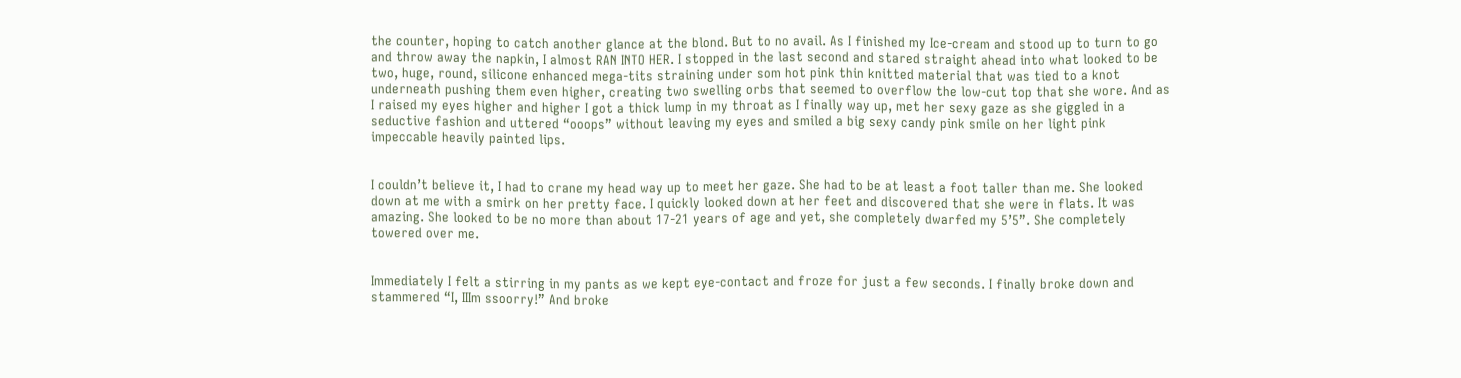the counter, hoping to catch another glance at the blond. But to no avail. As I finished my Ice-cream and stood up to turn to go and throw away the napkin, I almost RAN INTO HER. I stopped in the last second and stared straight ahead into what looked to be two, huge, round, silicone enhanced mega-tits straining under som hot pink thin knitted material that was tied to a knot underneath pushing them even higher, creating two swelling orbs that seemed to overflow the low-cut top that she wore. And as I raised my eyes higher and higher I got a thick lump in my throat as I finally way up, met her sexy gaze as she giggled in a seductive fashion and uttered “ooops” without leaving my eyes and smiled a big sexy candy pink smile on her light pink impeccable heavily painted lips.


I couldn’t believe it, I had to crane my head way up to meet her gaze. She had to be at least a foot taller than me. She looked down at me with a smirk on her pretty face. I quickly looked down at her feet and discovered that she were in flats. It was amazing. She looked to be no more than about 17-21 years of age and yet, she completely dwarfed my 5’5”. She completely towered over me.


Immediately I felt a stirring in my pants as we kept eye-contact and froze for just a few seconds. I finally broke down and stammered “I, IIIm ssoorry!” And broke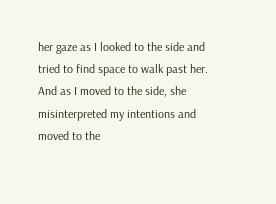her gaze as I looked to the side and tried to find space to walk past her. And as I moved to the side, she misinterpreted my intentions and moved to the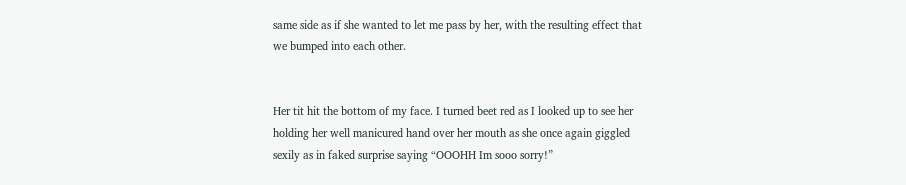same side as if she wanted to let me pass by her, with the resulting effect that we bumped into each other.


Her tit hit the bottom of my face. I turned beet red as I looked up to see her holding her well manicured hand over her mouth as she once again giggled sexily as in faked surprise saying “OOOHH Im sooo sorry!”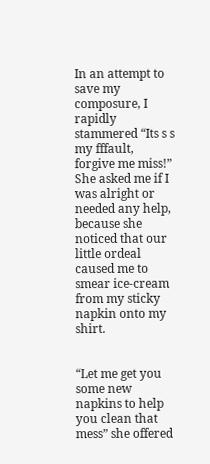In an attempt to save my composure, I rapidly stammered “Its s s my fffault, forgive me miss!” She asked me if I was alright or needed any help, because she noticed that our little ordeal caused me to smear ice-cream from my sticky napkin onto my shirt.


“Let me get you some new napkins to help you clean that mess” she offered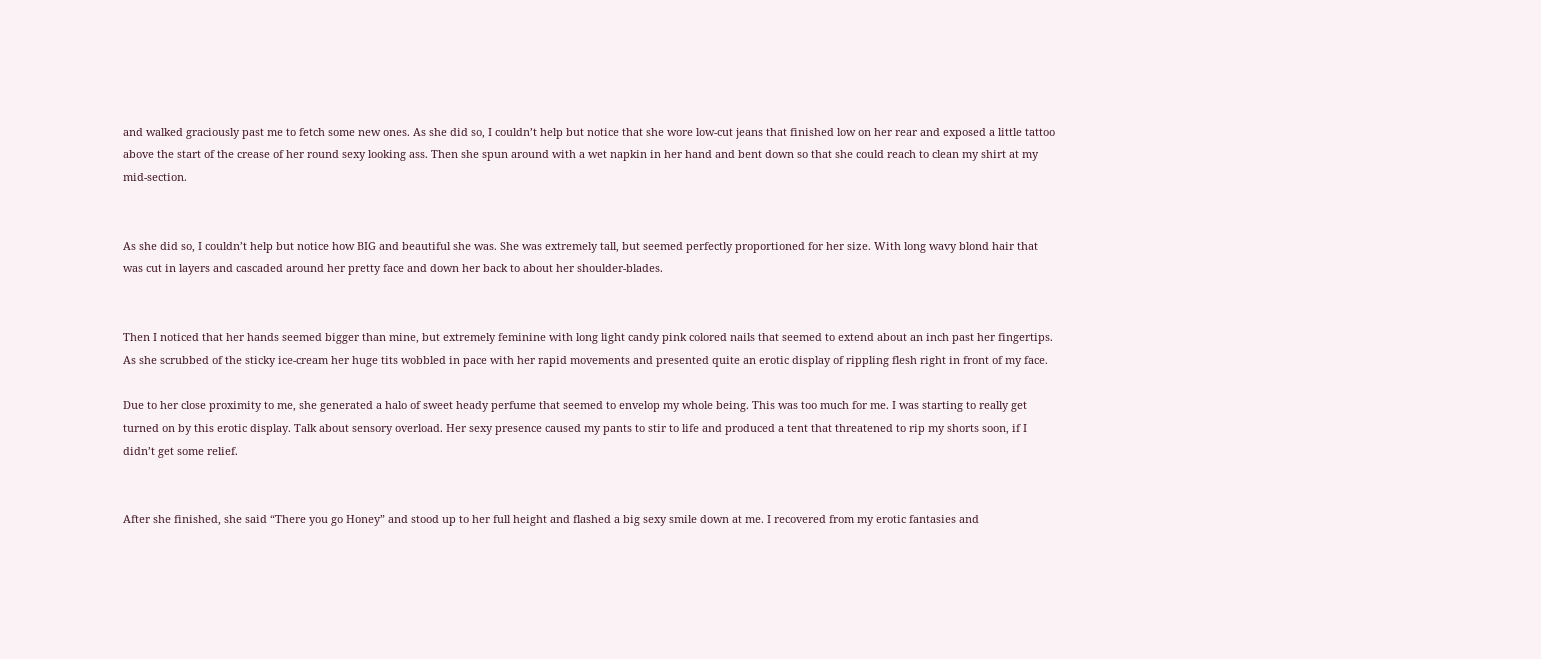and walked graciously past me to fetch some new ones. As she did so, I couldn’t help but notice that she wore low-cut jeans that finished low on her rear and exposed a little tattoo above the start of the crease of her round sexy looking ass. Then she spun around with a wet napkin in her hand and bent down so that she could reach to clean my shirt at my mid-section.


As she did so, I couldn’t help but notice how BIG and beautiful she was. She was extremely tall, but seemed perfectly proportioned for her size. With long wavy blond hair that was cut in layers and cascaded around her pretty face and down her back to about her shoulder-blades.


Then I noticed that her hands seemed bigger than mine, but extremely feminine with long light candy pink colored nails that seemed to extend about an inch past her fingertips. As she scrubbed of the sticky ice-cream her huge tits wobbled in pace with her rapid movements and presented quite an erotic display of rippling flesh right in front of my face.

Due to her close proximity to me, she generated a halo of sweet heady perfume that seemed to envelop my whole being. This was too much for me. I was starting to really get turned on by this erotic display. Talk about sensory overload. Her sexy presence caused my pants to stir to life and produced a tent that threatened to rip my shorts soon, if I didn’t get some relief.


After she finished, she said “There you go Honey” and stood up to her full height and flashed a big sexy smile down at me. I recovered from my erotic fantasies and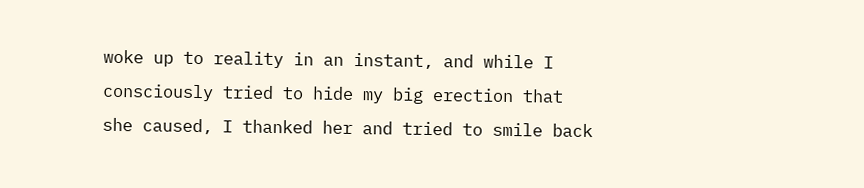woke up to reality in an instant, and while I consciously tried to hide my big erection that she caused, I thanked her and tried to smile back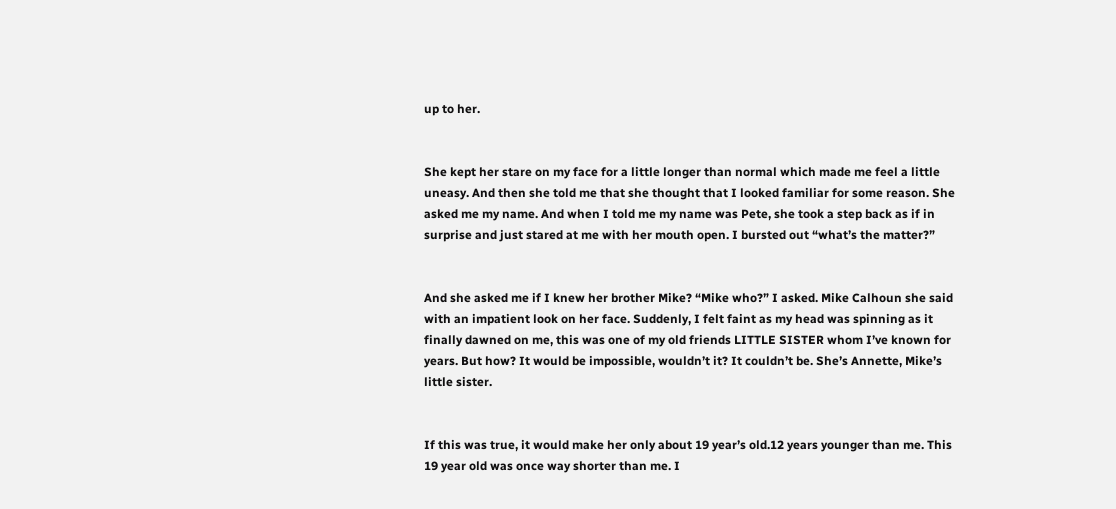up to her.


She kept her stare on my face for a little longer than normal which made me feel a little uneasy. And then she told me that she thought that I looked familiar for some reason. She asked me my name. And when I told me my name was Pete, she took a step back as if in surprise and just stared at me with her mouth open. I bursted out “what’s the matter?”


And she asked me if I knew her brother Mike? “Mike who?” I asked. Mike Calhoun she said with an impatient look on her face. Suddenly, I felt faint as my head was spinning as it finally dawned on me, this was one of my old friends LITTLE SISTER whom I’ve known for years. But how? It would be impossible, wouldn’t it? It couldn’t be. She’s Annette, Mike’s little sister.


If this was true, it would make her only about 19 year’s old.12 years younger than me. This 19 year old was once way shorter than me. I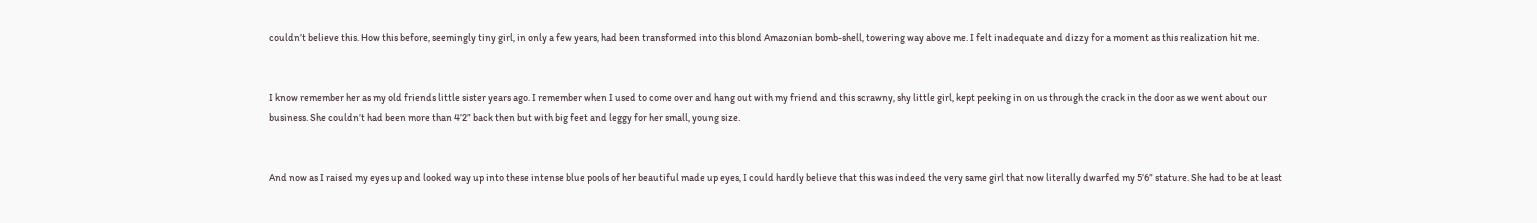couldn’t believe this. How this before, seemingly tiny girl, in only a few years, had been transformed into this blond Amazonian bomb-shell, towering way above me. I felt inadequate and dizzy for a moment as this realization hit me.


I know remember her as my old friends little sister years ago. I remember when I used to come over and hang out with my friend and this scrawny, shy little girl, kept peeking in on us through the crack in the door as we went about our business. She couldn’t had been more than 4’2” back then but with big feet and leggy for her small, young size.


And now as I raised my eyes up and looked way up into these intense blue pools of her beautiful made up eyes, I could hardly believe that this was indeed the very same girl that now literally dwarfed my 5’6” stature. She had to be at least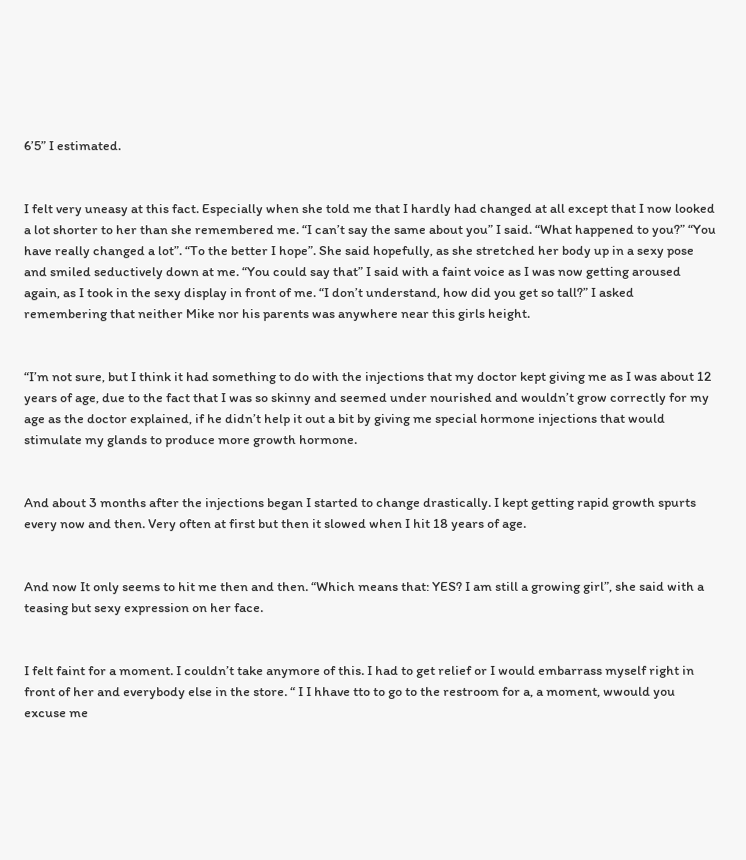6’5” I estimated.


I felt very uneasy at this fact. Especially when she told me that I hardly had changed at all except that I now looked a lot shorter to her than she remembered me. “I can’t say the same about you” I said. “What happened to you?” “You have really changed a lot”. “To the better I hope”. She said hopefully, as she stretched her body up in a sexy pose and smiled seductively down at me. “You could say that” I said with a faint voice as I was now getting aroused again, as I took in the sexy display in front of me. “I don’t understand, how did you get so tall?” I asked remembering that neither Mike nor his parents was anywhere near this girls height.


“I’m not sure, but I think it had something to do with the injections that my doctor kept giving me as I was about 12 years of age, due to the fact that I was so skinny and seemed under nourished and wouldn’t grow correctly for my age as the doctor explained, if he didn’t help it out a bit by giving me special hormone injections that would stimulate my glands to produce more growth hormone.


And about 3 months after the injections began I started to change drastically. I kept getting rapid growth spurts every now and then. Very often at first but then it slowed when I hit 18 years of age.


And now It only seems to hit me then and then. “Which means that: YES? I am still a growing girl”, she said with a teasing but sexy expression on her face.


I felt faint for a moment. I couldn’t take anymore of this. I had to get relief or I would embarrass myself right in front of her and everybody else in the store. “ I I hhave tto to go to the restroom for a, a moment, wwould you excuse me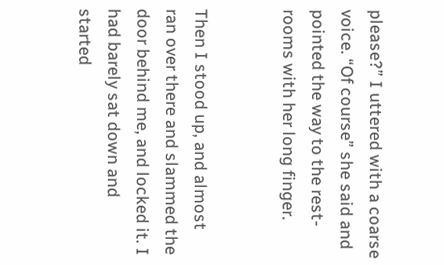please?” I uttered with a coarse voice. “Of course” she said and pointed the way to the rest-rooms with her long finger.


Then I stood up, and almost ran over there and slammed the door behind me, and locked it. I had barely sat down and started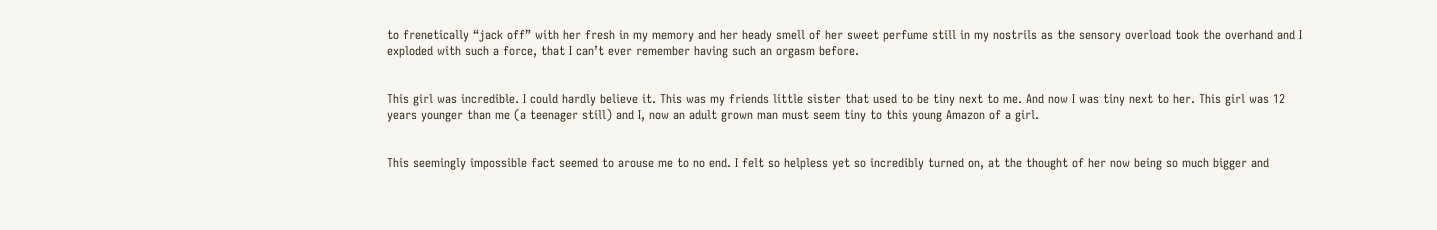to frenetically “jack off” with her fresh in my memory and her heady smell of her sweet perfume still in my nostrils as the sensory overload took the overhand and I exploded with such a force, that I can’t ever remember having such an orgasm before.


This girl was incredible. I could hardly believe it. This was my friends little sister that used to be tiny next to me. And now I was tiny next to her. This girl was 12 years younger than me (a teenager still) and I, now an adult grown man must seem tiny to this young Amazon of a girl.


This seemingly impossible fact seemed to arouse me to no end. I felt so helpless yet so incredibly turned on, at the thought of her now being so much bigger and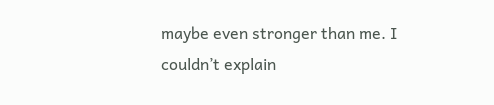maybe even stronger than me. I couldn’t explain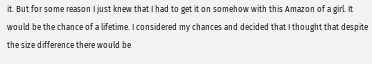it. But for some reason I just knew that I had to get it on somehow with this Amazon of a girl. It would be the chance of a lifetime. I considered my chances and decided that I thought that despite the size difference there would be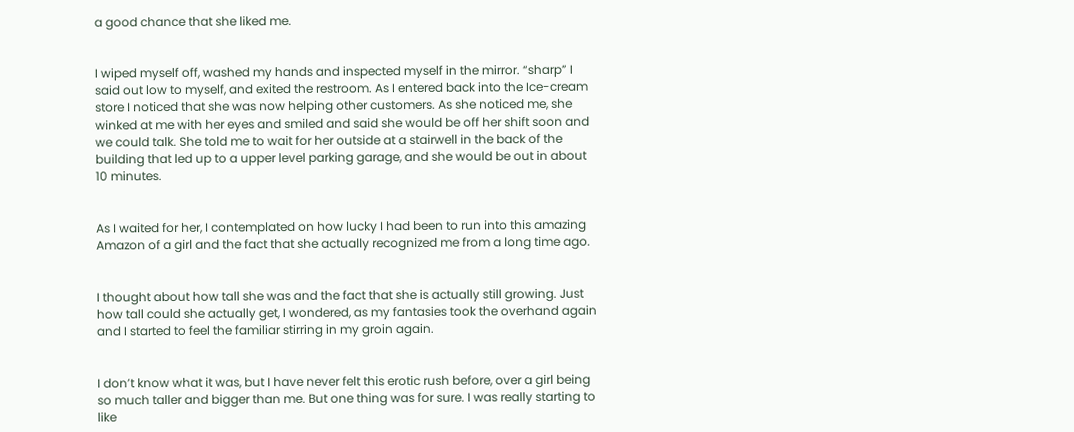a good chance that she liked me.


I wiped myself off, washed my hands and inspected myself in the mirror. “sharp” I said out low to myself, and exited the restroom. As I entered back into the Ice-cream store I noticed that she was now helping other customers. As she noticed me, she winked at me with her eyes and smiled and said she would be off her shift soon and we could talk. She told me to wait for her outside at a stairwell in the back of the building that led up to a upper level parking garage, and she would be out in about 10 minutes.


As I waited for her, I contemplated on how lucky I had been to run into this amazing Amazon of a girl and the fact that she actually recognized me from a long time ago.


I thought about how tall she was and the fact that she is actually still growing. Just how tall could she actually get, I wondered, as my fantasies took the overhand again and I started to feel the familiar stirring in my groin again.


I don’t know what it was, but I have never felt this erotic rush before, over a girl being so much taller and bigger than me. But one thing was for sure. I was really starting to like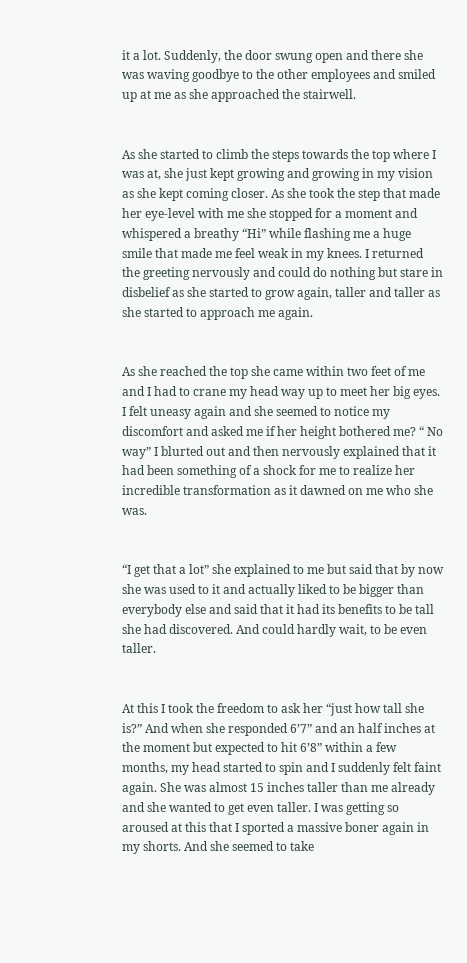it a lot. Suddenly, the door swung open and there she was waving goodbye to the other employees and smiled up at me as she approached the stairwell.


As she started to climb the steps towards the top where I was at, she just kept growing and growing in my vision as she kept coming closer. As she took the step that made her eye-level with me she stopped for a moment and whispered a breathy “Hi” while flashing me a huge smile that made me feel weak in my knees. I returned the greeting nervously and could do nothing but stare in disbelief as she started to grow again, taller and taller as she started to approach me again.


As she reached the top she came within two feet of me and I had to crane my head way up to meet her big eyes. I felt uneasy again and she seemed to notice my discomfort and asked me if her height bothered me? “ No way” I blurted out and then nervously explained that it had been something of a shock for me to realize her incredible transformation as it dawned on me who she was.


“I get that a lot” she explained to me but said that by now she was used to it and actually liked to be bigger than everybody else and said that it had its benefits to be tall she had discovered. And could hardly wait, to be even taller.


At this I took the freedom to ask her “just how tall she is?” And when she responded 6’7” and an half inches at the moment but expected to hit 6’8” within a few months, my head started to spin and I suddenly felt faint again. She was almost 15 inches taller than me already and she wanted to get even taller. I was getting so aroused at this that I sported a massive boner again in my shorts. And she seemed to take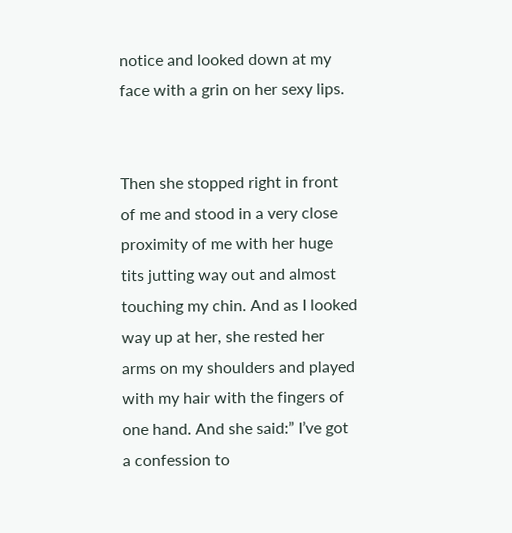notice and looked down at my face with a grin on her sexy lips.


Then she stopped right in front of me and stood in a very close proximity of me with her huge tits jutting way out and almost touching my chin. And as I looked way up at her, she rested her arms on my shoulders and played with my hair with the fingers of one hand. And she said:” I’ve got a confession to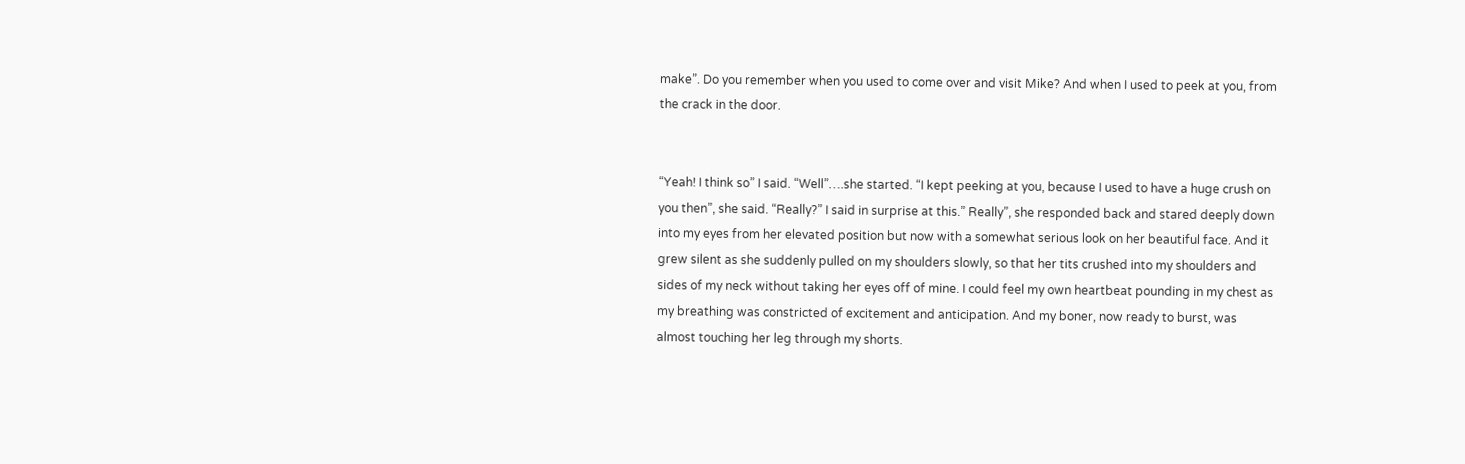make”. Do you remember when you used to come over and visit Mike? And when I used to peek at you, from the crack in the door.


“Yeah! I think so” I said. “Well”….she started. “I kept peeking at you, because I used to have a huge crush on you then”, she said. “Really?” I said in surprise at this.” Really”, she responded back and stared deeply down into my eyes from her elevated position but now with a somewhat serious look on her beautiful face. And it grew silent as she suddenly pulled on my shoulders slowly, so that her tits crushed into my shoulders and sides of my neck without taking her eyes off of mine. I could feel my own heartbeat pounding in my chest as my breathing was constricted of excitement and anticipation. And my boner, now ready to burst, was almost touching her leg through my shorts.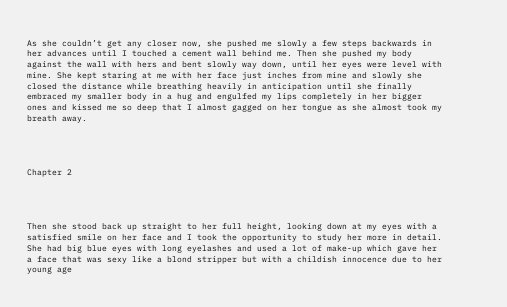As she couldn’t get any closer now, she pushed me slowly a few steps backwards in her advances until I touched a cement wall behind me. Then she pushed my body against the wall with hers and bent slowly way down, until her eyes were level with mine. She kept staring at me with her face just inches from mine and slowly she closed the distance while breathing heavily in anticipation until she finally embraced my smaller body in a hug and engulfed my lips completely in her bigger ones and kissed me so deep that I almost gagged on her tongue as she almost took my breath away.




Chapter 2




Then she stood back up straight to her full height, looking down at my eyes with a satisfied smile on her face and I took the opportunity to study her more in detail. She had big blue eyes with long eyelashes and used a lot of make-up which gave her a face that was sexy like a blond stripper but with a childish innocence due to her young age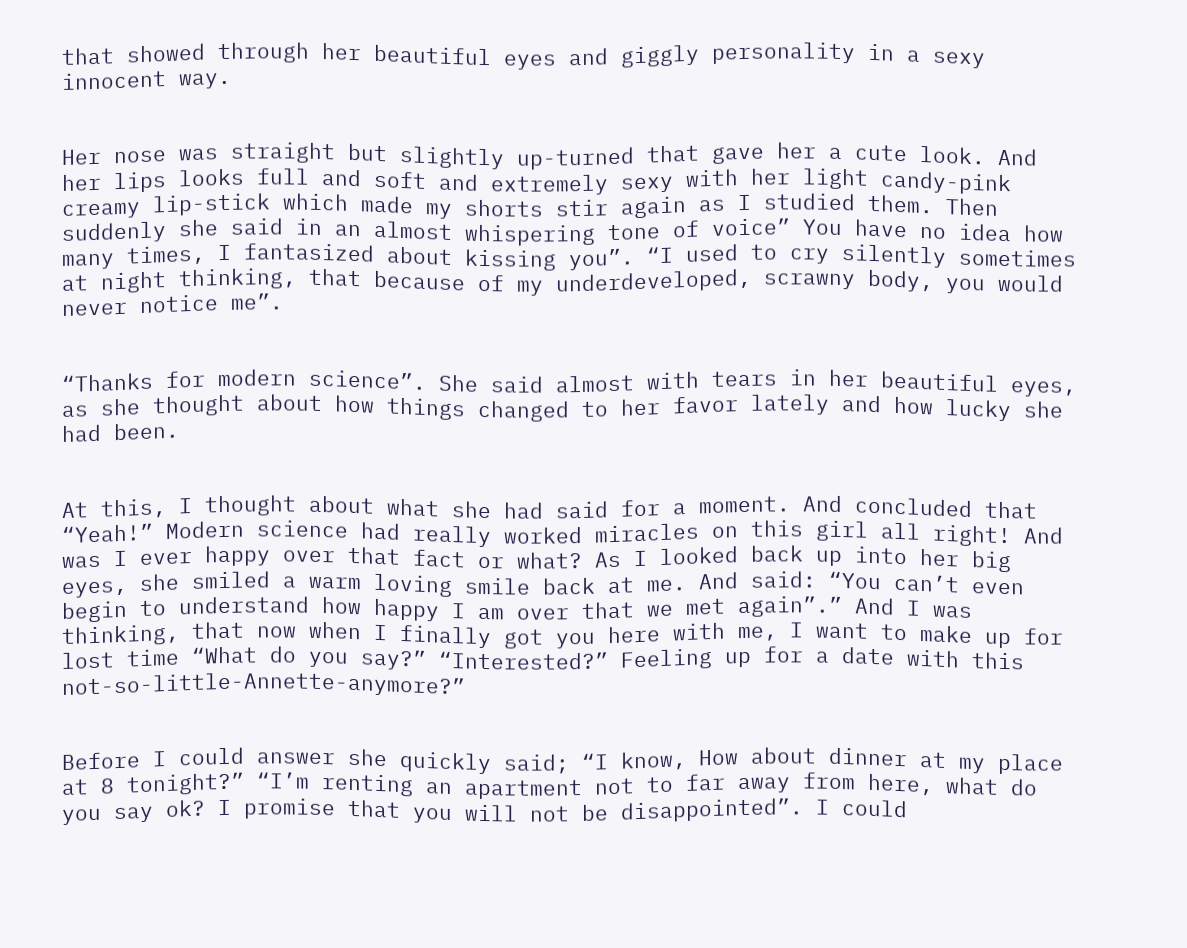that showed through her beautiful eyes and giggly personality in a sexy innocent way.


Her nose was straight but slightly up-turned that gave her a cute look. And her lips looks full and soft and extremely sexy with her light candy-pink creamy lip-stick which made my shorts stir again as I studied them. Then suddenly she said in an almost whispering tone of voice” You have no idea how many times, I fantasized about kissing you”. “I used to cry silently sometimes at night thinking, that because of my underdeveloped, scrawny body, you would never notice me”.


“Thanks for modern science”. She said almost with tears in her beautiful eyes, as she thought about how things changed to her favor lately and how lucky she had been.


At this, I thought about what she had said for a moment. And concluded that “Yeah!” Modern science had really worked miracles on this girl all right! And was I ever happy over that fact or what? As I looked back up into her big eyes, she smiled a warm loving smile back at me. And said: “You can’t even begin to understand how happy I am over that we met again”.” And I was thinking, that now when I finally got you here with me, I want to make up for lost time “What do you say?” “Interested?” Feeling up for a date with this not-so-little-Annette-anymore?”


Before I could answer she quickly said; “I know, How about dinner at my place at 8 tonight?” “I’m renting an apartment not to far away from here, what do you say ok? I promise that you will not be disappointed”. I could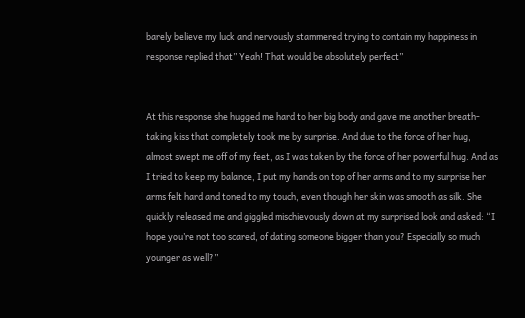barely believe my luck and nervously stammered trying to contain my happiness in response replied that” Yeah! That would be absolutely perfect”


At this response she hugged me hard to her big body and gave me another breath-taking kiss that completely took me by surprise. And due to the force of her hug, almost swept me off of my feet, as I was taken by the force of her powerful hug. And as I tried to keep my balance, I put my hands on top of her arms and to my surprise her arms felt hard and toned to my touch, even though her skin was smooth as silk. She quickly released me and giggled mischievously down at my surprised look and asked: “I hope you’re not too scared, of dating someone bigger than you? Especially so much younger as well?”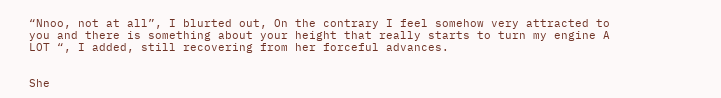“Nnoo, not at all”, I blurted out, On the contrary I feel somehow very attracted to you and there is something about your height that really starts to turn my engine A LOT “, I added, still recovering from her forceful advances.


She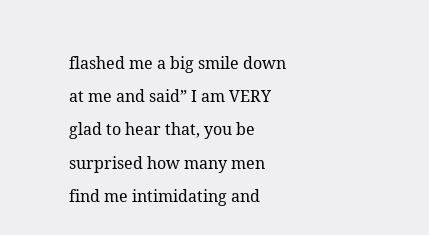flashed me a big smile down at me and said” I am VERY glad to hear that, you be surprised how many men find me intimidating and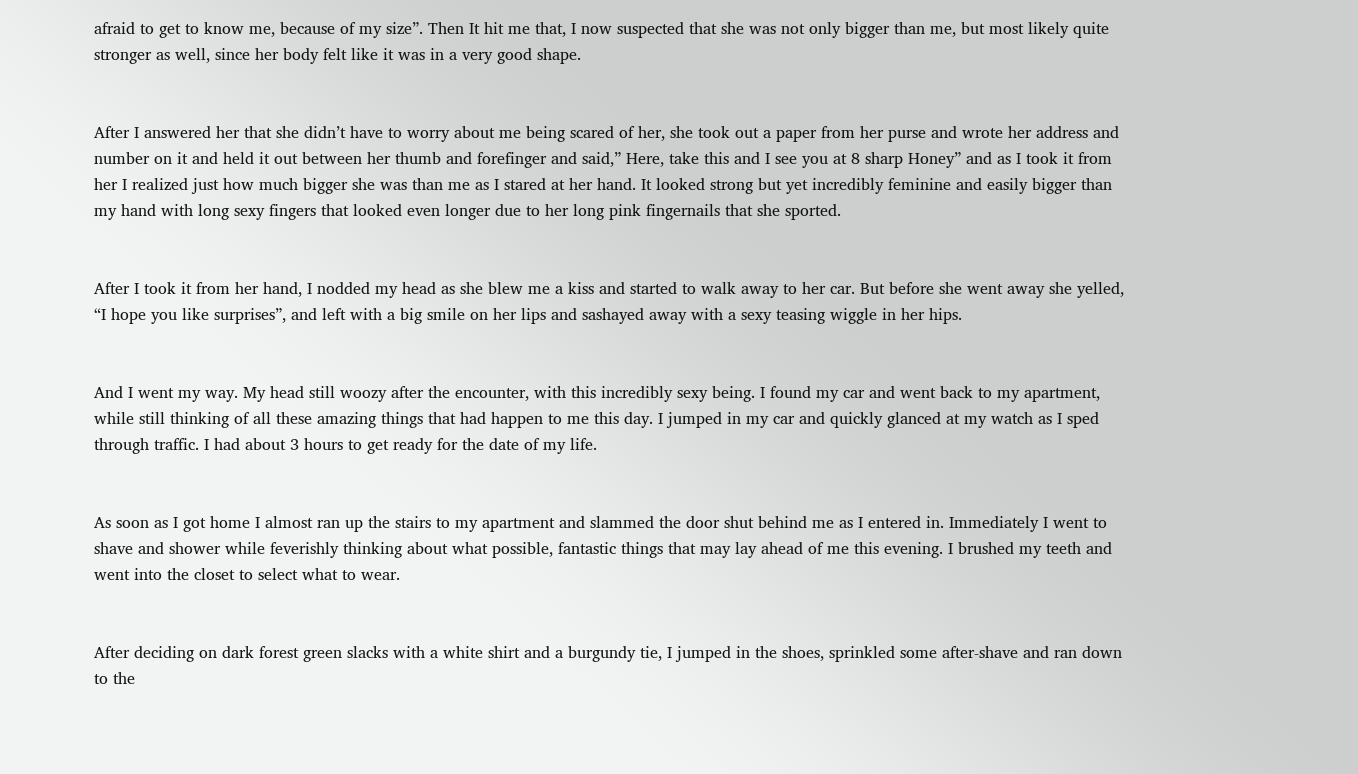afraid to get to know me, because of my size”. Then It hit me that, I now suspected that she was not only bigger than me, but most likely quite stronger as well, since her body felt like it was in a very good shape.


After I answered her that she didn’t have to worry about me being scared of her, she took out a paper from her purse and wrote her address and number on it and held it out between her thumb and forefinger and said,” Here, take this and I see you at 8 sharp Honey” and as I took it from her I realized just how much bigger she was than me as I stared at her hand. It looked strong but yet incredibly feminine and easily bigger than my hand with long sexy fingers that looked even longer due to her long pink fingernails that she sported.


After I took it from her hand, I nodded my head as she blew me a kiss and started to walk away to her car. But before she went away she yelled, “I hope you like surprises”, and left with a big smile on her lips and sashayed away with a sexy teasing wiggle in her hips.


And I went my way. My head still woozy after the encounter, with this incredibly sexy being. I found my car and went back to my apartment, while still thinking of all these amazing things that had happen to me this day. I jumped in my car and quickly glanced at my watch as I sped through traffic. I had about 3 hours to get ready for the date of my life.


As soon as I got home I almost ran up the stairs to my apartment and slammed the door shut behind me as I entered in. Immediately I went to shave and shower while feverishly thinking about what possible, fantastic things that may lay ahead of me this evening. I brushed my teeth and went into the closet to select what to wear.


After deciding on dark forest green slacks with a white shirt and a burgundy tie, I jumped in the shoes, sprinkled some after-shave and ran down to the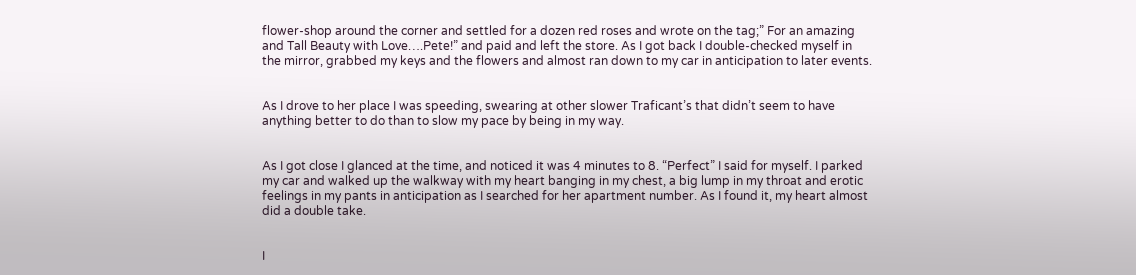flower-shop around the corner and settled for a dozen red roses and wrote on the tag;” For an amazing and Tall Beauty with Love….Pete!” and paid and left the store. As I got back I double-checked myself in the mirror, grabbed my keys and the flowers and almost ran down to my car in anticipation to later events.


As I drove to her place I was speeding, swearing at other slower Traficant’s that didn’t seem to have anything better to do than to slow my pace by being in my way.


As I got close I glanced at the time, and noticed it was 4 minutes to 8. “Perfect” I said for myself. I parked my car and walked up the walkway with my heart banging in my chest, a big lump in my throat and erotic feelings in my pants in anticipation as I searched for her apartment number. As I found it, my heart almost did a double take.


I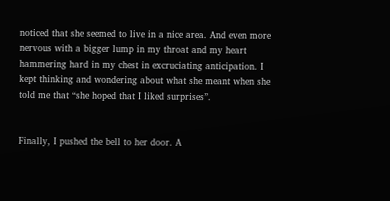noticed that she seemed to live in a nice area. And even more nervous with a bigger lump in my throat and my heart hammering hard in my chest in excruciating anticipation. I kept thinking and wondering about what she meant when she told me that “she hoped that I liked surprises”.


Finally, I pushed the bell to her door. A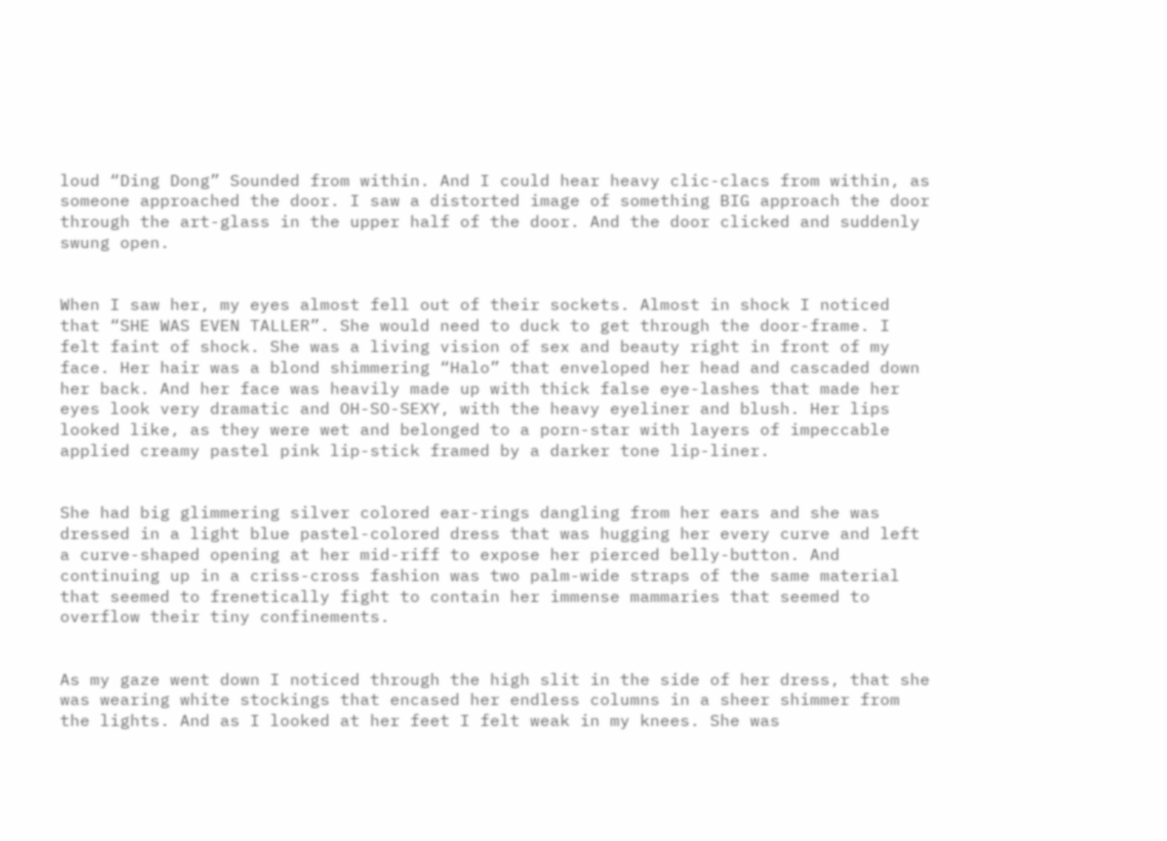loud “Ding Dong” Sounded from within. And I could hear heavy clic-clacs from within, as someone approached the door. I saw a distorted image of something BIG approach the door through the art-glass in the upper half of the door. And the door clicked and suddenly swung open.


When I saw her, my eyes almost fell out of their sockets. Almost in shock I noticed that “SHE WAS EVEN TALLER”. She would need to duck to get through the door-frame. I felt faint of shock. She was a living vision of sex and beauty right in front of my face. Her hair was a blond shimmering “Halo” that enveloped her head and cascaded down her back. And her face was heavily made up with thick false eye-lashes that made her eyes look very dramatic and OH-SO-SEXY, with the heavy eyeliner and blush. Her lips looked like, as they were wet and belonged to a porn-star with layers of impeccable applied creamy pastel pink lip-stick framed by a darker tone lip-liner.


She had big glimmering silver colored ear-rings dangling from her ears and she was dressed in a light blue pastel-colored dress that was hugging her every curve and left a curve-shaped opening at her mid-riff to expose her pierced belly-button. And continuing up in a criss-cross fashion was two palm-wide straps of the same material that seemed to frenetically fight to contain her immense mammaries that seemed to overflow their tiny confinements.


As my gaze went down I noticed through the high slit in the side of her dress, that she was wearing white stockings that encased her endless columns in a sheer shimmer from the lights. And as I looked at her feet I felt weak in my knees. She was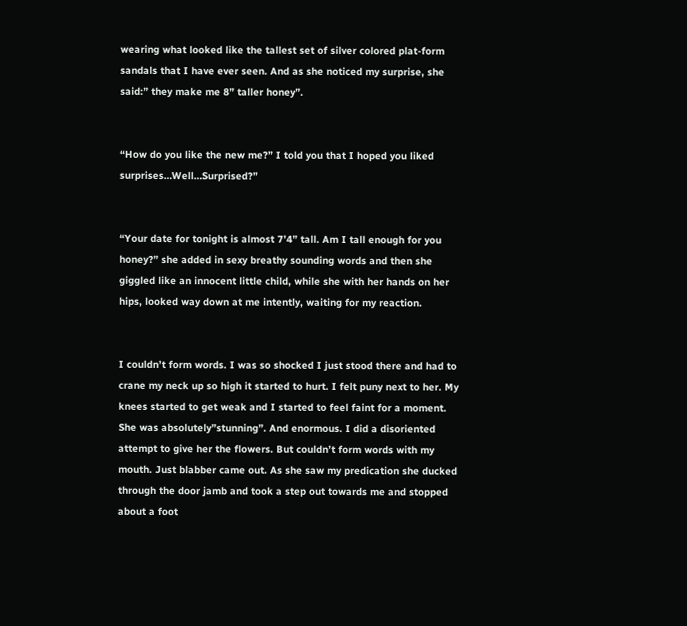wearing what looked like the tallest set of silver colored plat-form sandals that I have ever seen. And as she noticed my surprise, she said:” they make me 8” taller honey”.


“How do you like the new me?” I told you that I hoped you liked surprises…Well…Surprised?”


“Your date for tonight is almost 7’4” tall. Am I tall enough for you honey?” she added in sexy breathy sounding words and then she giggled like an innocent little child, while she with her hands on her hips, looked way down at me intently, waiting for my reaction.


I couldn’t form words. I was so shocked I just stood there and had to crane my neck up so high it started to hurt. I felt puny next to her. My knees started to get weak and I started to feel faint for a moment. She was absolutely”stunning”. And enormous. I did a disoriented attempt to give her the flowers. But couldn’t form words with my mouth. Just blabber came out. As she saw my predication she ducked through the door jamb and took a step out towards me and stopped about a foot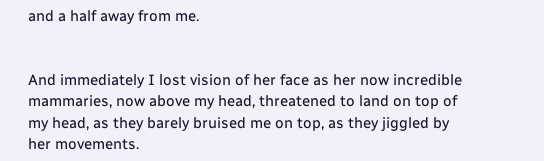and a half away from me.


And immediately I lost vision of her face as her now incredible mammaries, now above my head, threatened to land on top of my head, as they barely bruised me on top, as they jiggled by her movements.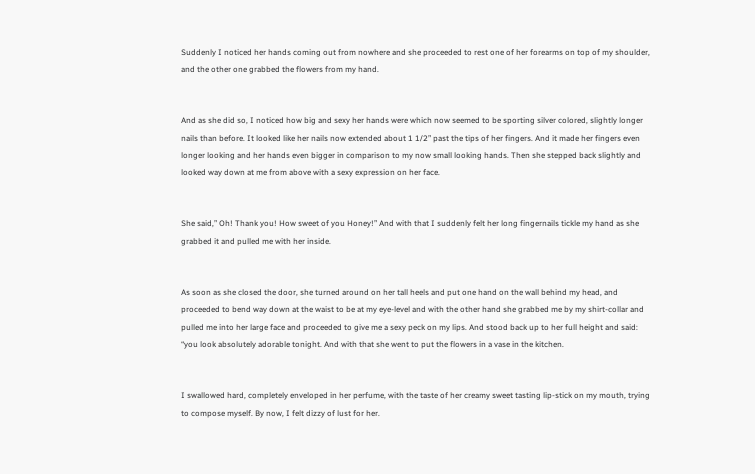Suddenly I noticed her hands coming out from nowhere and she proceeded to rest one of her forearms on top of my shoulder, and the other one grabbed the flowers from my hand.


And as she did so, I noticed how big and sexy her hands were which now seemed to be sporting silver colored, slightly longer nails than before. It looked like her nails now extended about 1 1/2” past the tips of her fingers. And it made her fingers even longer looking and her hands even bigger in comparison to my now small looking hands. Then she stepped back slightly and looked way down at me from above with a sexy expression on her face.


She said,” Oh! Thank you! How sweet of you Honey!” And with that I suddenly felt her long fingernails tickle my hand as she grabbed it and pulled me with her inside.


As soon as she closed the door, she turned around on her tall heels and put one hand on the wall behind my head, and proceeded to bend way down at the waist to be at my eye-level and with the other hand she grabbed me by my shirt-collar and pulled me into her large face and proceeded to give me a sexy peck on my lips. And stood back up to her full height and said: “you look absolutely adorable tonight. And with that she went to put the flowers in a vase in the kitchen.


I swallowed hard, completely enveloped in her perfume, with the taste of her creamy sweet tasting lip-stick on my mouth, trying to compose myself. By now, I felt dizzy of lust for her.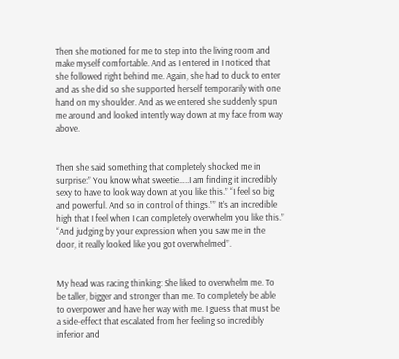Then she motioned for me to step into the living room and make myself comfortable. And as I entered in I noticed that she followed right behind me. Again, she had to duck to enter and as she did so she supported herself temporarily with one hand on my shoulder. And as we entered she suddenly spun me around and looked intently way down at my face from way above.


Then she said something that completely shocked me in surprise:” You know what sweetie…..I am finding it incredibly sexy to have to look way down at you like this.” “I feel so big and powerful. And so in control of things.”” It’s an incredible high that I feel when I can completely overwhelm you like this.” “And judging by your expression when you saw me in the door, it really looked like you got overwhelmed”.


My head was racing thinking: She liked to overwhelm me. To be taller, bigger and stronger than me. To completely be able to overpower and have her way with me. I guess that must be a side-effect that escalated from her feeling so incredibly inferior and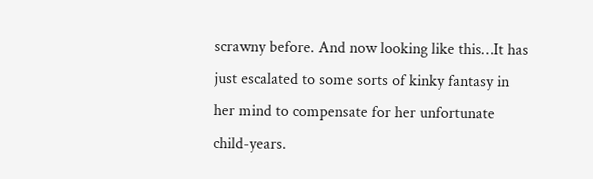scrawny before. And now looking like this…It has just escalated to some sorts of kinky fantasy in her mind to compensate for her unfortunate child-years.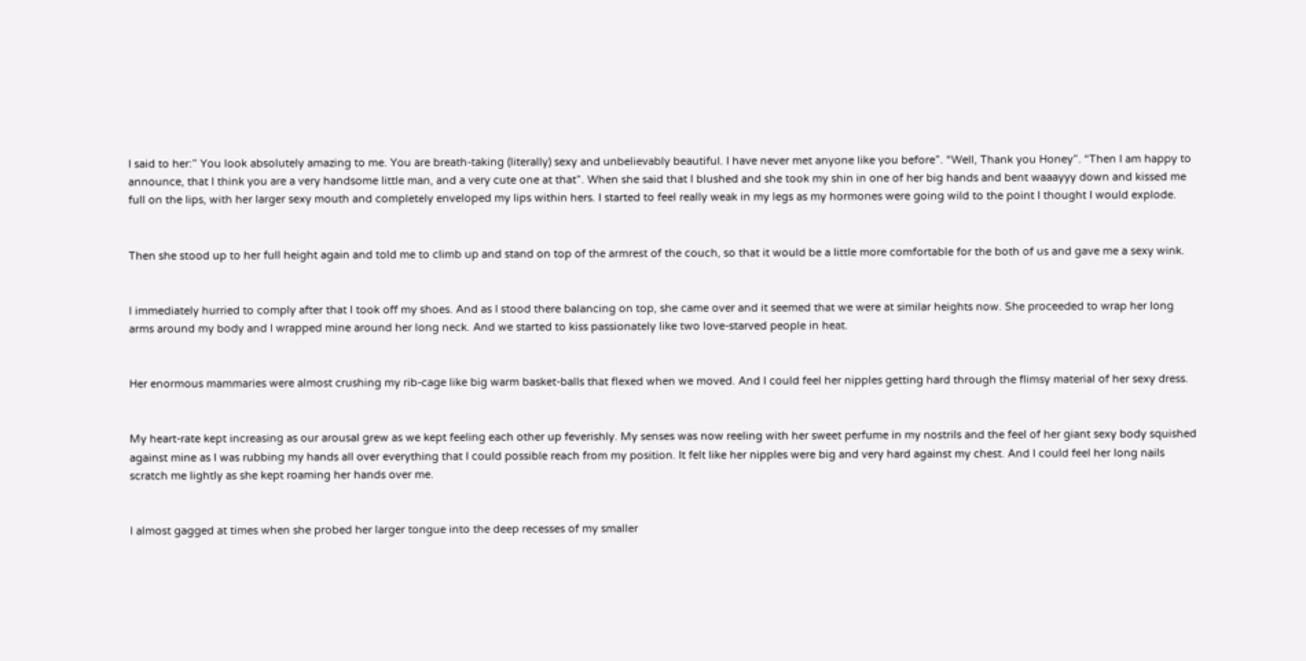I said to her:” You look absolutely amazing to me. You are breath-taking (literally) sexy and unbelievably beautiful. I have never met anyone like you before”. “Well, Thank you Honey”. “Then I am happy to announce, that I think you are a very handsome little man, and a very cute one at that”. When she said that I blushed and she took my shin in one of her big hands and bent waaayyy down and kissed me full on the lips, with her larger sexy mouth and completely enveloped my lips within hers. I started to feel really weak in my legs as my hormones were going wild to the point I thought I would explode.


Then she stood up to her full height again and told me to climb up and stand on top of the armrest of the couch, so that it would be a little more comfortable for the both of us and gave me a sexy wink.


I immediately hurried to comply after that I took off my shoes. And as I stood there balancing on top, she came over and it seemed that we were at similar heights now. She proceeded to wrap her long arms around my body and I wrapped mine around her long neck. And we started to kiss passionately like two love-starved people in heat.


Her enormous mammaries were almost crushing my rib-cage like big warm basket-balls that flexed when we moved. And I could feel her nipples getting hard through the flimsy material of her sexy dress.


My heart-rate kept increasing as our arousal grew as we kept feeling each other up feverishly. My senses was now reeling with her sweet perfume in my nostrils and the feel of her giant sexy body squished against mine as I was rubbing my hands all over everything that I could possible reach from my position. It felt like her nipples were big and very hard against my chest. And I could feel her long nails scratch me lightly as she kept roaming her hands over me.


I almost gagged at times when she probed her larger tongue into the deep recesses of my smaller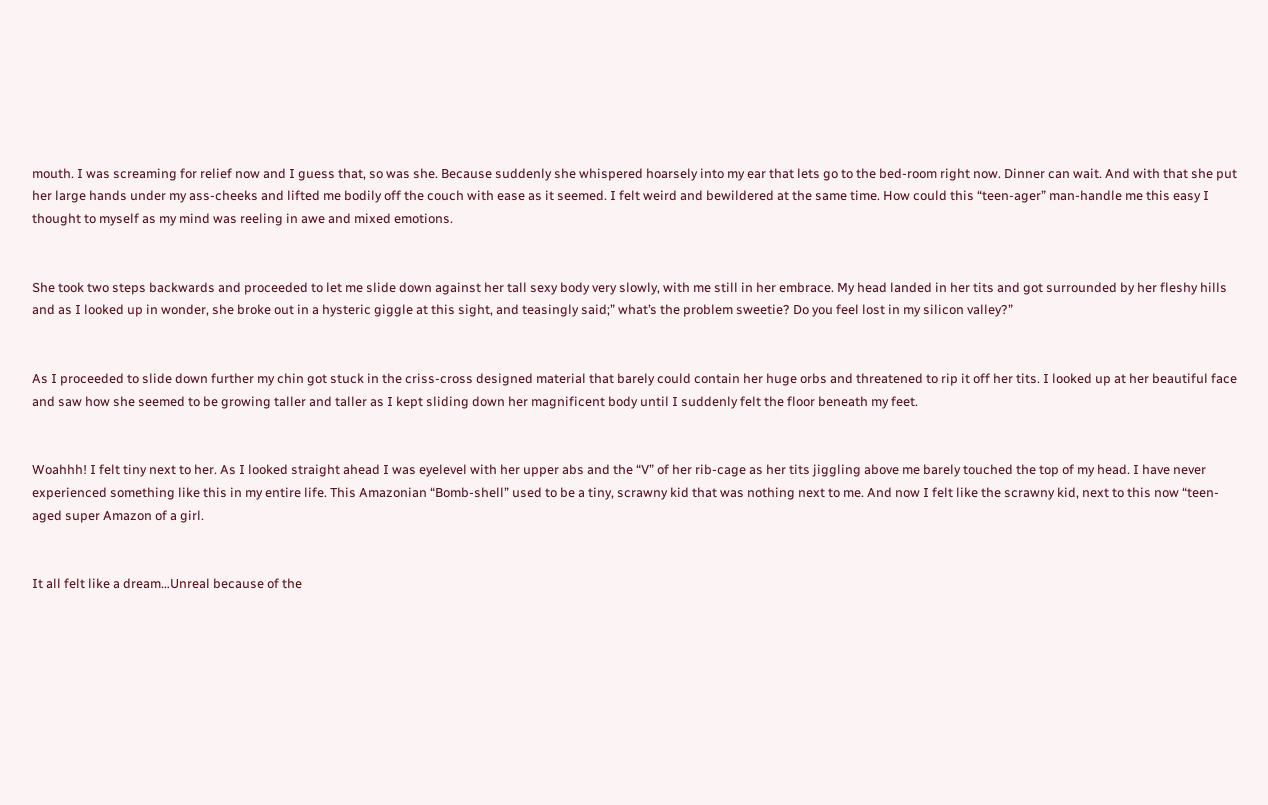mouth. I was screaming for relief now and I guess that, so was she. Because suddenly she whispered hoarsely into my ear that lets go to the bed-room right now. Dinner can wait. And with that she put her large hands under my ass-cheeks and lifted me bodily off the couch with ease as it seemed. I felt weird and bewildered at the same time. How could this “teen-ager” man-handle me this easy I thought to myself as my mind was reeling in awe and mixed emotions.


She took two steps backwards and proceeded to let me slide down against her tall sexy body very slowly, with me still in her embrace. My head landed in her tits and got surrounded by her fleshy hills and as I looked up in wonder, she broke out in a hysteric giggle at this sight, and teasingly said;” what’s the problem sweetie? Do you feel lost in my silicon valley?”


As I proceeded to slide down further my chin got stuck in the criss-cross designed material that barely could contain her huge orbs and threatened to rip it off her tits. I looked up at her beautiful face and saw how she seemed to be growing taller and taller as I kept sliding down her magnificent body until I suddenly felt the floor beneath my feet.


Woahhh! I felt tiny next to her. As I looked straight ahead I was eyelevel with her upper abs and the “V” of her rib-cage as her tits jiggling above me barely touched the top of my head. I have never experienced something like this in my entire life. This Amazonian “Bomb-shell” used to be a tiny, scrawny kid that was nothing next to me. And now I felt like the scrawny kid, next to this now “teen-aged super Amazon of a girl.


It all felt like a dream…Unreal because of the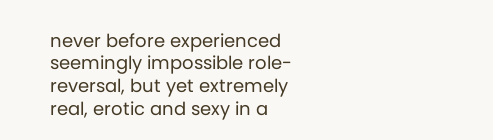never before experienced seemingly impossible role-reversal, but yet extremely real, erotic and sexy in a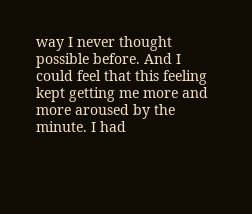way I never thought possible before. And I could feel that this feeling kept getting me more and more aroused by the minute. I had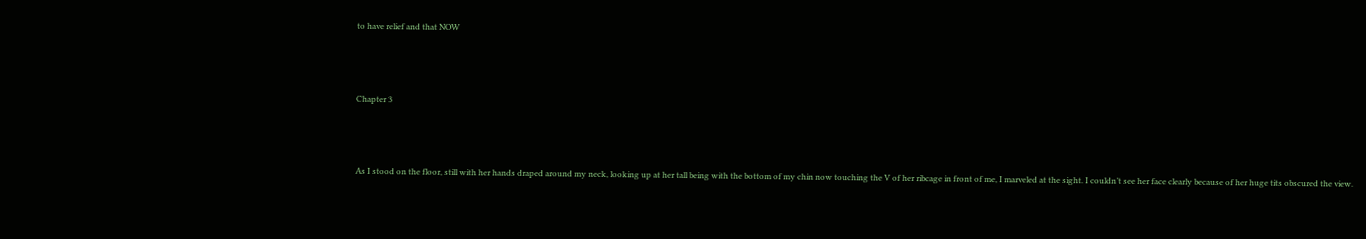to have relief and that NOW




Chapter 3




As I stood on the floor, still with her hands draped around my neck, looking up at her tall being with the bottom of my chin now touching the V of her ribcage in front of me, I marveled at the sight. I couldn’t see her face clearly because of her huge tits obscured the view.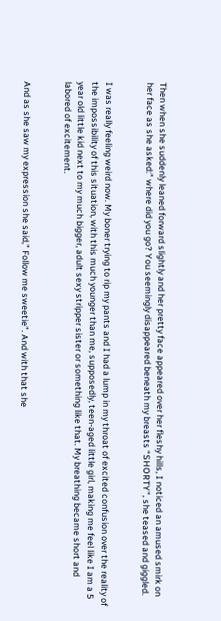Then when she suddenly leaned forward slightly and her pretty face appeared over her fleshy hills, I noticed an amused smirk on her face as she asked:” where did you go? You seemingly disappeared beneath my breasts “SHORTY”, she teased and giggled.


I was really feeling weird now. My boner trying to rip my pants and I had a lump in my throat of excited confusion over the reality of the impossibility of this situation, with this much younger than me, supposedly, teen-aged little girl, making me feel like I am a 5 year old little kid next to my much bigger, adult sexy stripper sister or something like that. My breathing became short and labored of excitement.


And as she saw my expression she said,” Follow me sweetie”. And with that she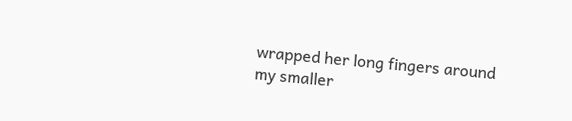wrapped her long fingers around my smaller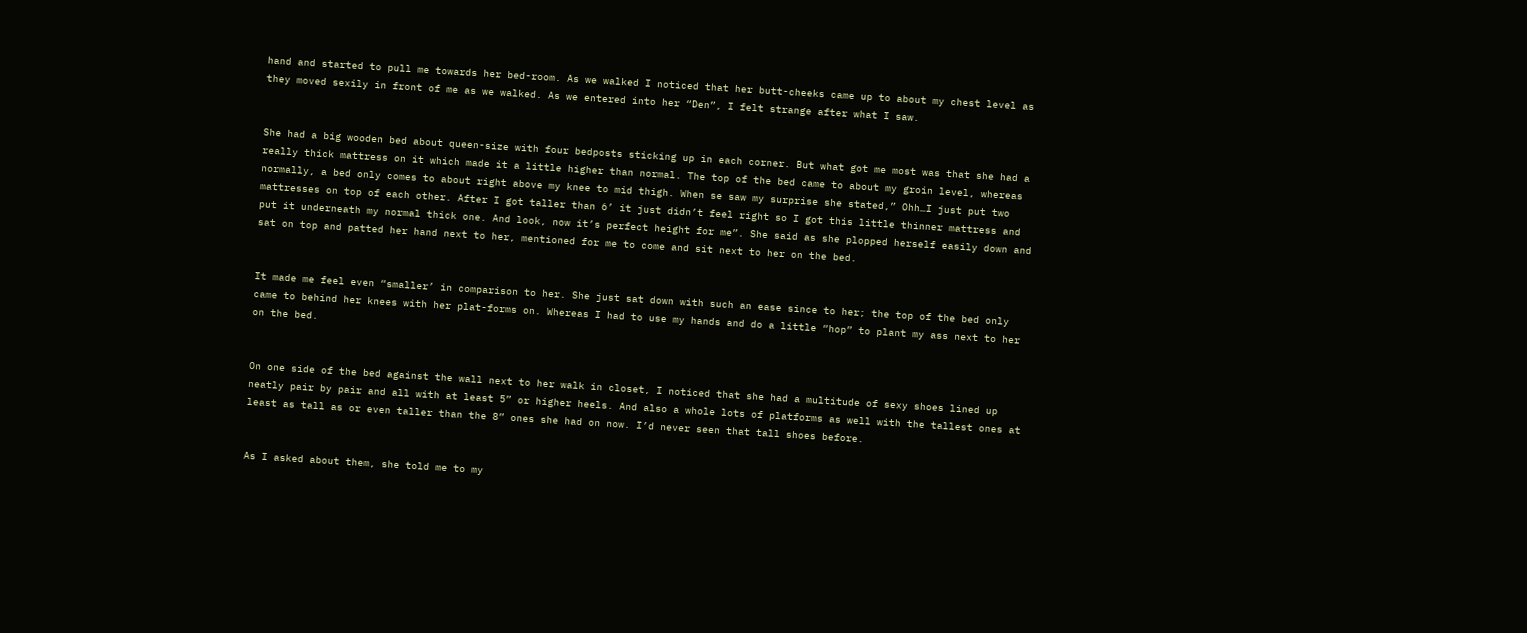hand and started to pull me towards her bed-room. As we walked I noticed that her butt-cheeks came up to about my chest level as they moved sexily in front of me as we walked. As we entered into her “Den”, I felt strange after what I saw.


She had a big wooden bed about queen-size with four bedposts sticking up in each corner. But what got me most was that she had a really thick mattress on it which made it a little higher than normal. The top of the bed came to about my groin level, whereas normally, a bed only comes to about right above my knee to mid thigh. When se saw my surprise she stated,” Ohh…I just put two mattresses on top of each other. After I got taller than 6’ it just didn’t feel right so I got this little thinner mattress and put it underneath my normal thick one. And look, now it’s perfect height for me”. She said as she plopped herself easily down and sat on top and patted her hand next to her, mentioned for me to come and sit next to her on the bed.


It made me feel even “smaller’ in comparison to her. She just sat down with such an ease since to her; the top of the bed only came to behind her knees with her plat-forms on. Whereas I had to use my hands and do a little “hop” to plant my ass next to her on the bed.


On one side of the bed against the wall next to her walk in closet, I noticed that she had a multitude of sexy shoes lined up neatly pair by pair and all with at least 5” or higher heels. And also a whole lots of platforms as well with the tallest ones at least as tall as or even taller than the 8” ones she had on now. I’d never seen that tall shoes before.


As I asked about them, she told me to my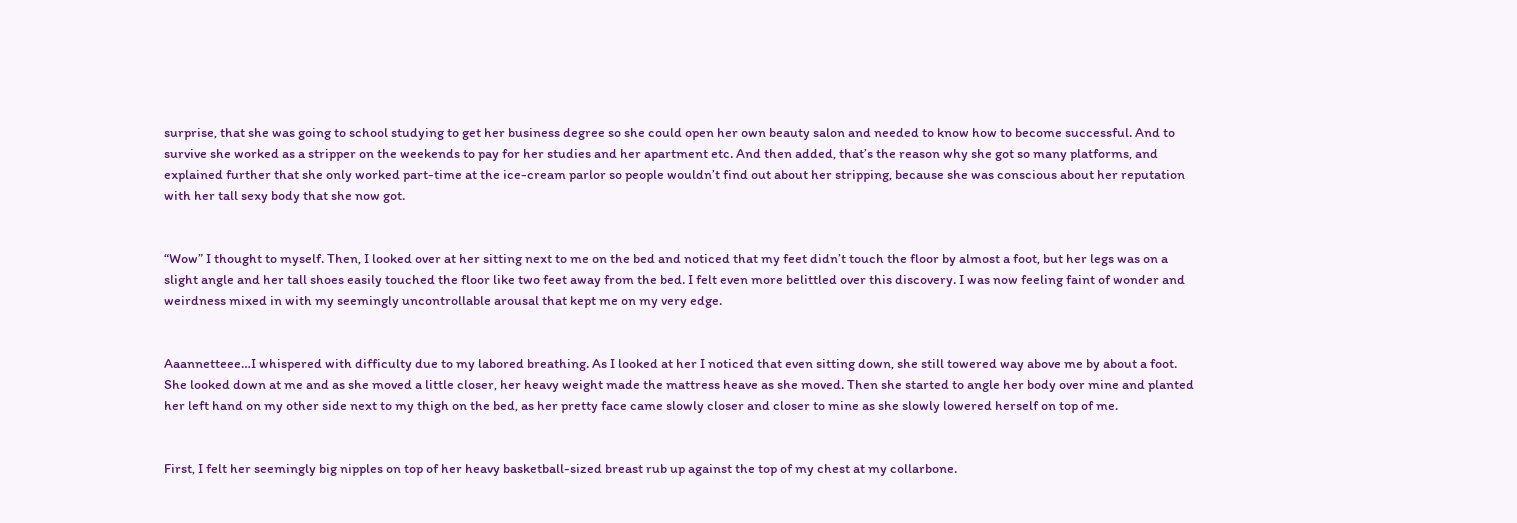surprise, that she was going to school studying to get her business degree so she could open her own beauty salon and needed to know how to become successful. And to survive she worked as a stripper on the weekends to pay for her studies and her apartment etc. And then added, that’s the reason why she got so many platforms, and explained further that she only worked part-time at the ice-cream parlor so people wouldn’t find out about her stripping, because she was conscious about her reputation with her tall sexy body that she now got.


“Wow” I thought to myself. Then, I looked over at her sitting next to me on the bed and noticed that my feet didn’t touch the floor by almost a foot, but her legs was on a slight angle and her tall shoes easily touched the floor like two feet away from the bed. I felt even more belittled over this discovery. I was now feeling faint of wonder and weirdness mixed in with my seemingly uncontrollable arousal that kept me on my very edge.


Aaannetteee…I whispered with difficulty due to my labored breathing. As I looked at her I noticed that even sitting down, she still towered way above me by about a foot. She looked down at me and as she moved a little closer, her heavy weight made the mattress heave as she moved. Then she started to angle her body over mine and planted her left hand on my other side next to my thigh on the bed, as her pretty face came slowly closer and closer to mine as she slowly lowered herself on top of me.


First, I felt her seemingly big nipples on top of her heavy basketball-sized breast rub up against the top of my chest at my collarbone.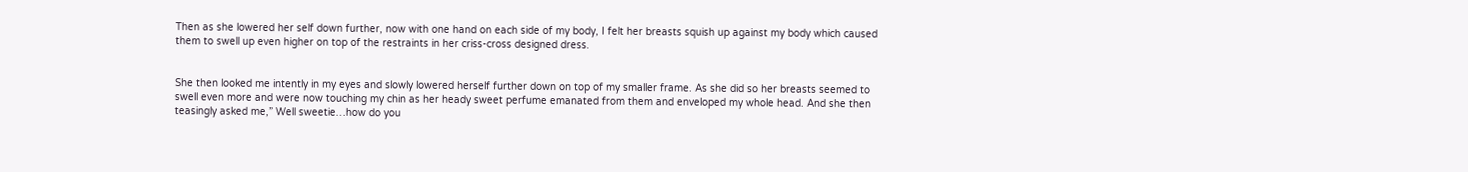Then as she lowered her self down further, now with one hand on each side of my body, I felt her breasts squish up against my body which caused them to swell up even higher on top of the restraints in her criss-cross designed dress.


She then looked me intently in my eyes and slowly lowered herself further down on top of my smaller frame. As she did so her breasts seemed to swell even more and were now touching my chin as her heady sweet perfume emanated from them and enveloped my whole head. And she then teasingly asked me,” Well sweetie…how do you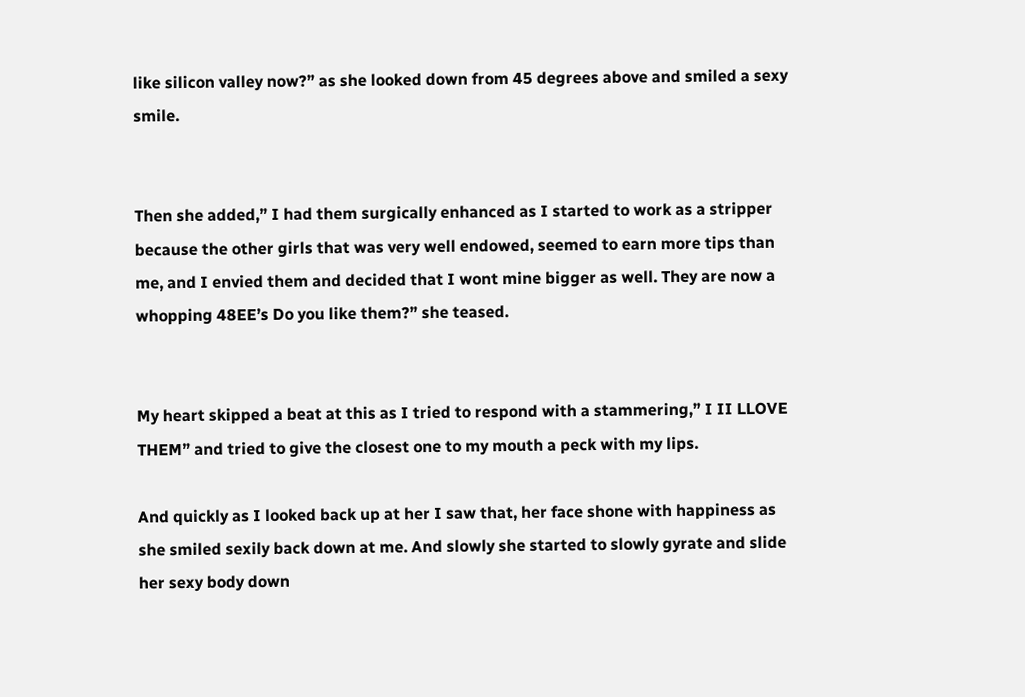like silicon valley now?” as she looked down from 45 degrees above and smiled a sexy smile.


Then she added,” I had them surgically enhanced as I started to work as a stripper because the other girls that was very well endowed, seemed to earn more tips than me, and I envied them and decided that I wont mine bigger as well. They are now a whopping 48EE’s Do you like them?” she teased.


My heart skipped a beat at this as I tried to respond with a stammering,” I II LLOVE THEM” and tried to give the closest one to my mouth a peck with my lips.

And quickly as I looked back up at her I saw that, her face shone with happiness as she smiled sexily back down at me. And slowly she started to slowly gyrate and slide her sexy body down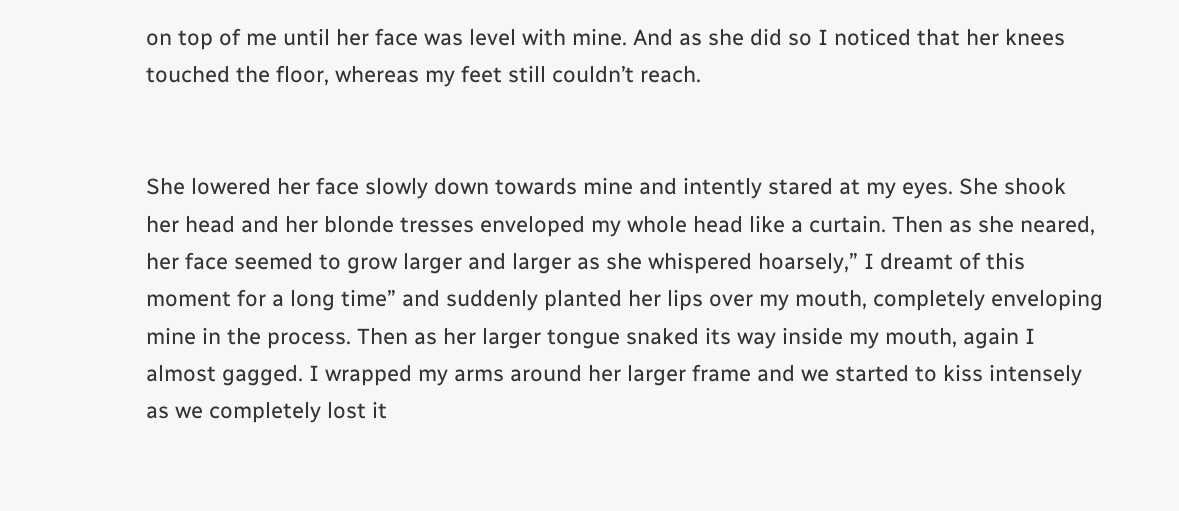on top of me until her face was level with mine. And as she did so I noticed that her knees touched the floor, whereas my feet still couldn’t reach.


She lowered her face slowly down towards mine and intently stared at my eyes. She shook her head and her blonde tresses enveloped my whole head like a curtain. Then as she neared, her face seemed to grow larger and larger as she whispered hoarsely,” I dreamt of this moment for a long time” and suddenly planted her lips over my mouth, completely enveloping mine in the process. Then as her larger tongue snaked its way inside my mouth, again I almost gagged. I wrapped my arms around her larger frame and we started to kiss intensely as we completely lost it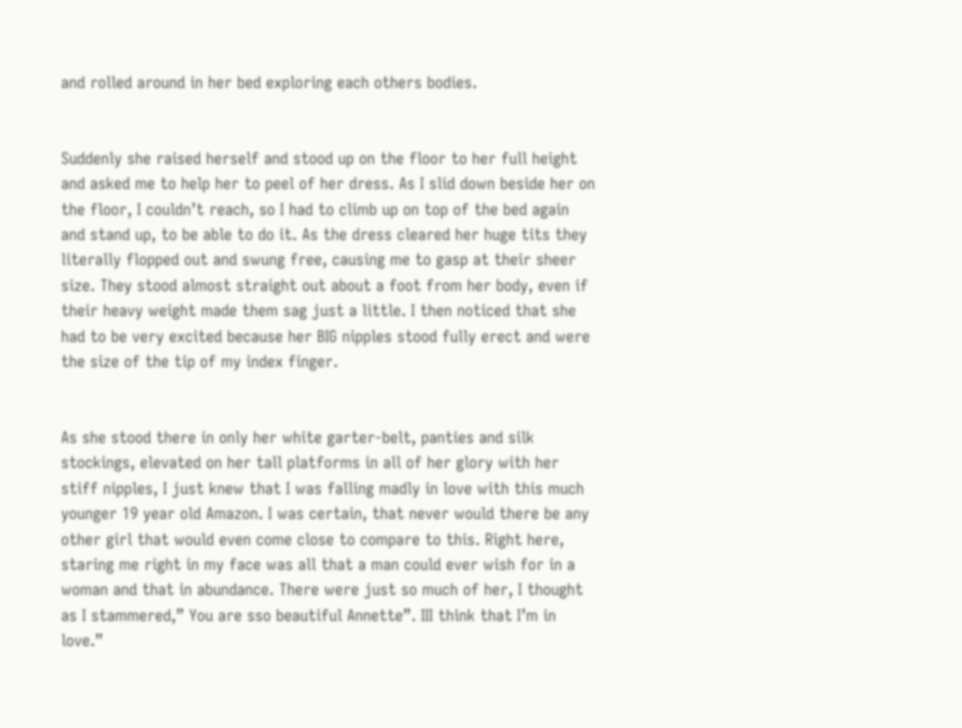and rolled around in her bed exploring each others bodies.


Suddenly she raised herself and stood up on the floor to her full height and asked me to help her to peel of her dress. As I slid down beside her on the floor, I couldn’t reach, so I had to climb up on top of the bed again and stand up, to be able to do it. As the dress cleared her huge tits they literally flopped out and swung free, causing me to gasp at their sheer size. They stood almost straight out about a foot from her body, even if their heavy weight made them sag just a little. I then noticed that she had to be very excited because her BIG nipples stood fully erect and were the size of the tip of my index finger.


As she stood there in only her white garter-belt, panties and silk stockings, elevated on her tall platforms in all of her glory with her stiff nipples, I just knew that I was falling madly in love with this much younger 19 year old Amazon. I was certain, that never would there be any other girl that would even come close to compare to this. Right here, staring me right in my face was all that a man could ever wish for in a woman and that in abundance. There were just so much of her, I thought as I stammered,” You are sso beautiful Annette”. III think that I’m in love.”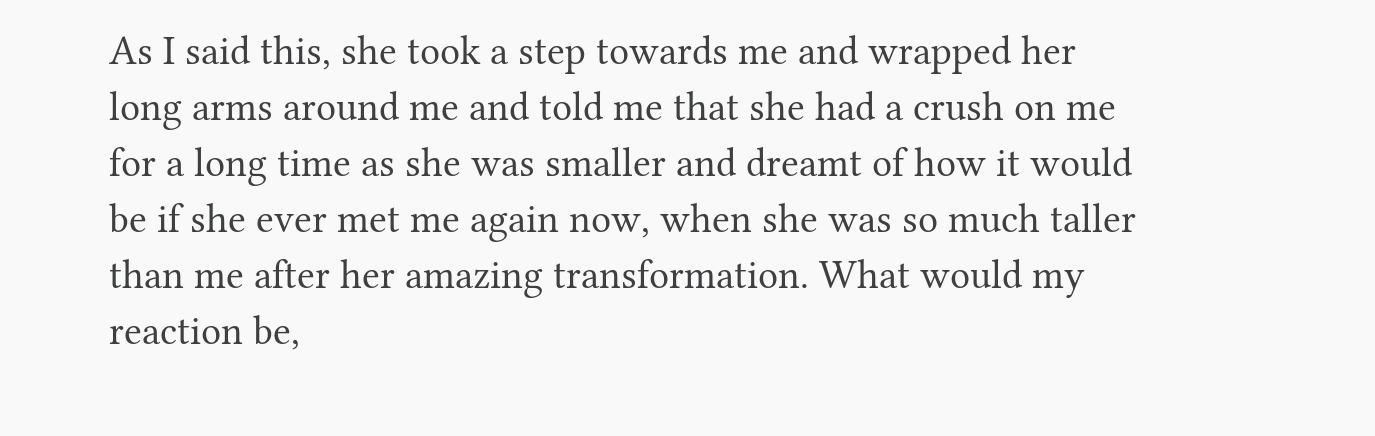As I said this, she took a step towards me and wrapped her long arms around me and told me that she had a crush on me for a long time as she was smaller and dreamt of how it would be if she ever met me again now, when she was so much taller than me after her amazing transformation. What would my reaction be,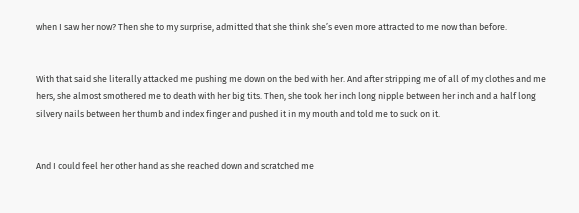when I saw her now? Then she to my surprise, admitted that she think she’s even more attracted to me now than before.


With that said she literally attacked me pushing me down on the bed with her. And after stripping me of all of my clothes and me hers, she almost smothered me to death with her big tits. Then, she took her inch long nipple between her inch and a half long silvery nails between her thumb and index finger and pushed it in my mouth and told me to suck on it.


And I could feel her other hand as she reached down and scratched me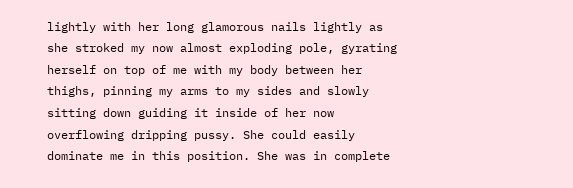lightly with her long glamorous nails lightly as she stroked my now almost exploding pole, gyrating herself on top of me with my body between her thighs, pinning my arms to my sides and slowly sitting down guiding it inside of her now overflowing dripping pussy. She could easily dominate me in this position. She was in complete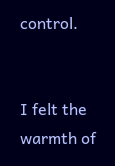control.


I felt the warmth of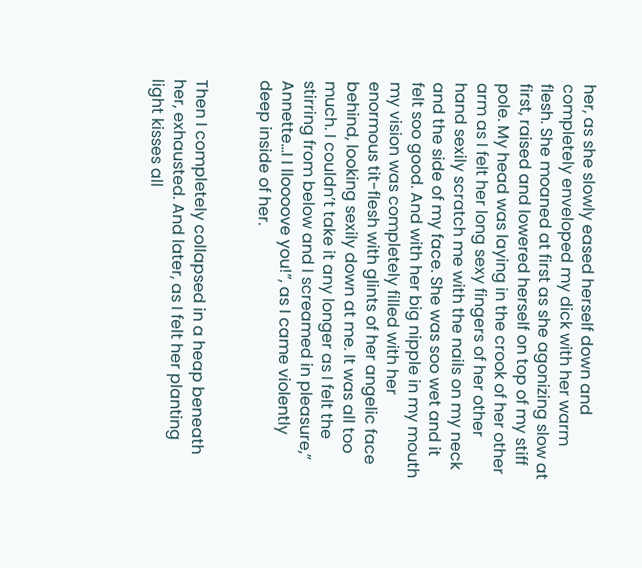her, as she slowly eased herself down and completely enveloped my dick with her warm flesh. She moaned at first as she agonizing slow at first, raised and lowered herself on top of my stiff pole. My head was laying in the crook of her other arm as I felt her long sexy fingers of her other hand sexily scratch me with the nails on my neck and the side of my face. She was soo wet and it felt soo good. And with her big nipple in my mouth my vision was completely filled with her enormous tit-flesh with glints of her angelic face behind, looking sexily down at me. It was all too much. I couldn’t take it any longer as I felt the stirring from below and I screamed in pleasure,” Annette…I I lloooove you!”, as I came violently deep inside of her.


Then I completely collapsed in a heap beneath her, exhausted. And later, as I felt her planting light kisses all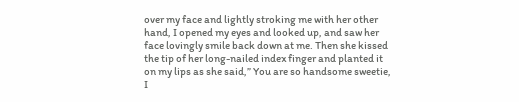over my face and lightly stroking me with her other hand, I opened my eyes and looked up, and saw her face lovingly smile back down at me. Then she kissed the tip of her long-nailed index finger and planted it on my lips as she said,” You are so handsome sweetie, I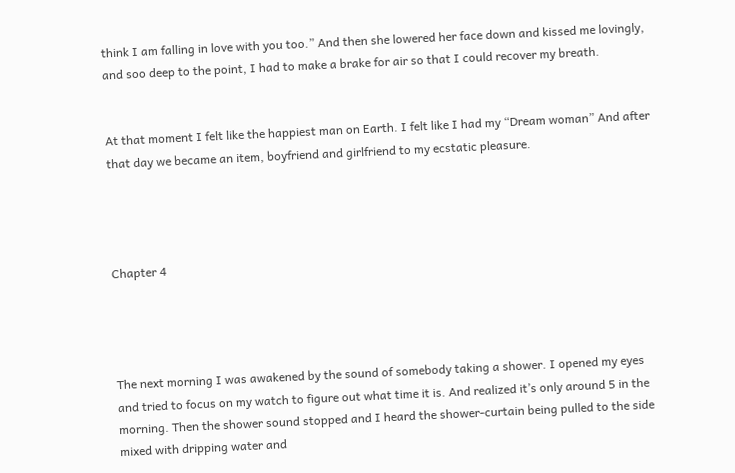think I am falling in love with you too.” And then she lowered her face down and kissed me lovingly, and soo deep to the point, I had to make a brake for air so that I could recover my breath.


At that moment I felt like the happiest man on Earth. I felt like I had my “Dream woman” And after that day we became an item, boyfriend and girlfriend to my ecstatic pleasure.




Chapter 4




The next morning I was awakened by the sound of somebody taking a shower. I opened my eyes and tried to focus on my watch to figure out what time it is. And realized it’s only around 5 in the morning. Then the shower sound stopped and I heard the shower-curtain being pulled to the side mixed with dripping water and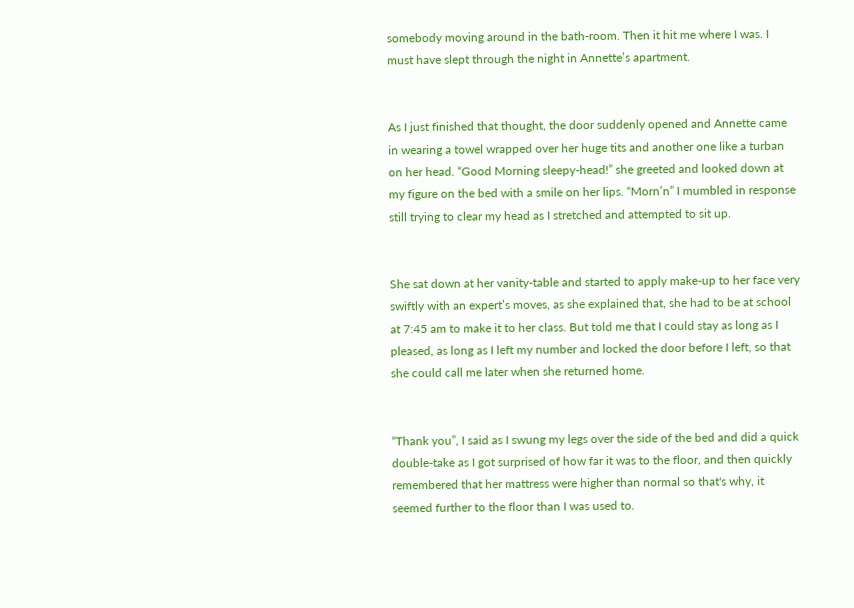somebody moving around in the bath-room. Then it hit me where I was. I must have slept through the night in Annette’s apartment.


As I just finished that thought, the door suddenly opened and Annette came in wearing a towel wrapped over her huge tits and another one like a turban on her head. “Good Morning sleepy-head!” she greeted and looked down at my figure on the bed with a smile on her lips. “Morn’n” I mumbled in response still trying to clear my head as I stretched and attempted to sit up.


She sat down at her vanity-table and started to apply make-up to her face very swiftly with an expert’s moves, as she explained that, she had to be at school at 7:45 am to make it to her class. But told me that I could stay as long as I pleased, as long as I left my number and locked the door before I left, so that she could call me later when she returned home.


“Thank you”, I said as I swung my legs over the side of the bed and did a quick double-take as I got surprised of how far it was to the floor, and then quickly remembered that her mattress were higher than normal so that's why, it seemed further to the floor than I was used to.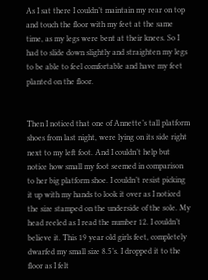As I sat there I couldn’t maintain my rear on top and touch the floor with my feet at the same time, as my legs were bent at their knees. So I had to slide down slightly and straighten my legs to be able to feel comfortable and have my feet planted on the floor.


Then I noticed that one of Annette’s tall platform shoes from last night, were lying on its side right next to my left foot. And I couldn’t help but notice how small my foot seemed in comparison to her big platform shoe. I couldn’t resist picking it up with my hands to look it over as I noticed the size stamped on the underside of the sole. My head reeled as I read the number 12. I couldn’t believe it. This 19 year old girls feet, completely dwarfed my small size 8.5’s. I dropped it to the floor as I felt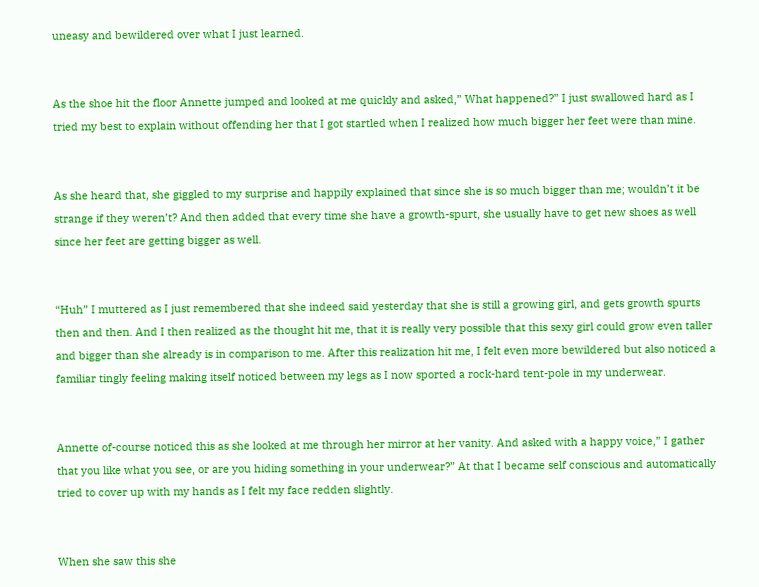uneasy and bewildered over what I just learned.


As the shoe hit the floor Annette jumped and looked at me quickly and asked,” What happened?” I just swallowed hard as I tried my best to explain without offending her that I got startled when I realized how much bigger her feet were than mine.


As she heard that, she giggled to my surprise and happily explained that since she is so much bigger than me; wouldn’t it be strange if they weren’t? And then added that every time she have a growth-spurt, she usually have to get new shoes as well since her feet are getting bigger as well.


“Huh” I muttered as I just remembered that she indeed said yesterday that she is still a growing girl, and gets growth spurts then and then. And I then realized as the thought hit me, that it is really very possible that this sexy girl could grow even taller and bigger than she already is in comparison to me. After this realization hit me, I felt even more bewildered but also noticed a familiar tingly feeling making itself noticed between my legs as I now sported a rock-hard tent-pole in my underwear.


Annette of-course noticed this as she looked at me through her mirror at her vanity. And asked with a happy voice,” I gather that you like what you see, or are you hiding something in your underwear?” At that I became self conscious and automatically tried to cover up with my hands as I felt my face redden slightly.


When she saw this she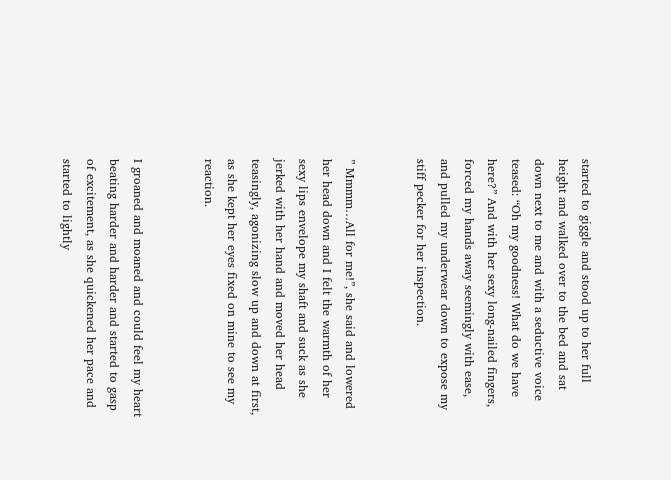started to giggle and stood up to her full height and walked over to the bed and sat down next to me and with a seductive voice teased: “Oh my goodness! What do we have here?” And with her sexy long-nailed fingers, forced my hands away seemingly with ease, and pulled my underwear down to expose my stiff pecker for her inspection.


” Mmmm…All for me!”, she said and lowered her head down and I felt the warmth of her sexy lips envelope my shaft and suck as she jerked with her hand and moved her head teasingly, agonizing slow up and down at first, as she kept her eyes fixed on mine to see my reaction.


I groaned and moaned and could feel my heart beating harder and harder and started to gasp of excitement, as she quickened her pace and started to lightly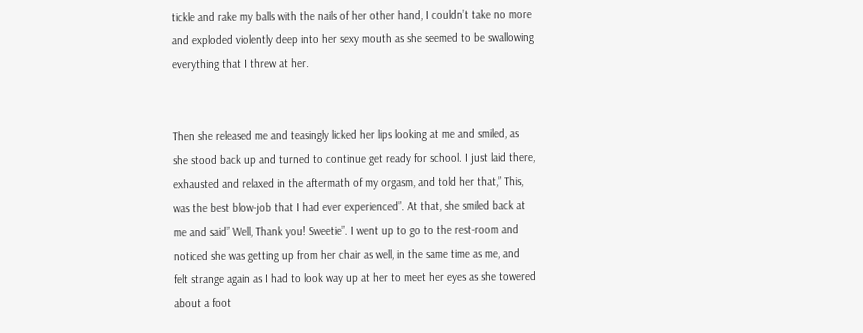tickle and rake my balls with the nails of her other hand, I couldn’t take no more and exploded violently deep into her sexy mouth as she seemed to be swallowing everything that I threw at her.


Then she released me and teasingly licked her lips looking at me and smiled, as she stood back up and turned to continue get ready for school. I just laid there, exhausted and relaxed in the aftermath of my orgasm, and told her that,” This, was the best blow-job that I had ever experienced”. At that, she smiled back at me and said” Well, Thank you! Sweetie”. I went up to go to the rest-room and noticed she was getting up from her chair as well, in the same time as me, and felt strange again as I had to look way up at her to meet her eyes as she towered about a foot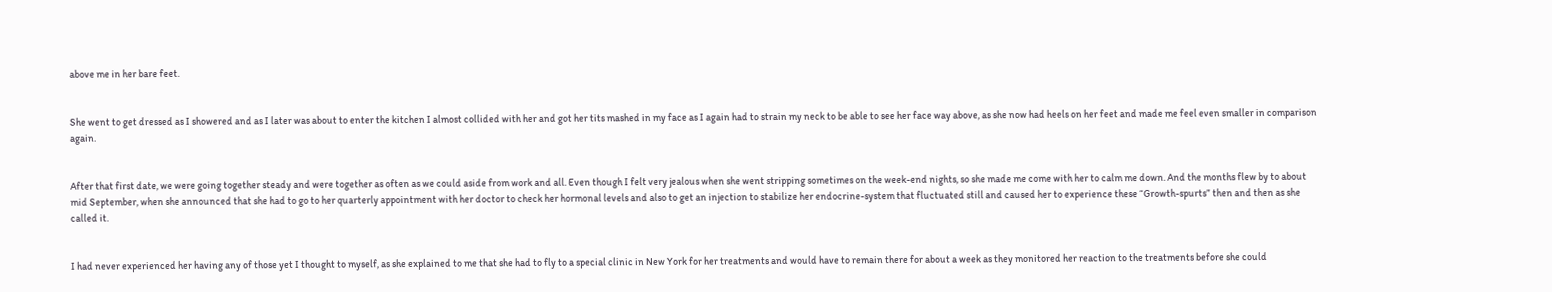above me in her bare feet.


She went to get dressed as I showered and as I later was about to enter the kitchen I almost collided with her and got her tits mashed in my face as I again had to strain my neck to be able to see her face way above, as she now had heels on her feet and made me feel even smaller in comparison again.


After that first date, we were going together steady and were together as often as we could aside from work and all. Even though I felt very jealous when she went stripping sometimes on the week-end nights, so she made me come with her to calm me down. And the months flew by to about mid September, when she announced that she had to go to her quarterly appointment with her doctor to check her hormonal levels and also to get an injection to stabilize her endocrine-system that fluctuated still and caused her to experience these “Growth-spurts” then and then as she called it.


I had never experienced her having any of those yet I thought to myself, as she explained to me that she had to fly to a special clinic in New York for her treatments and would have to remain there for about a week as they monitored her reaction to the treatments before she could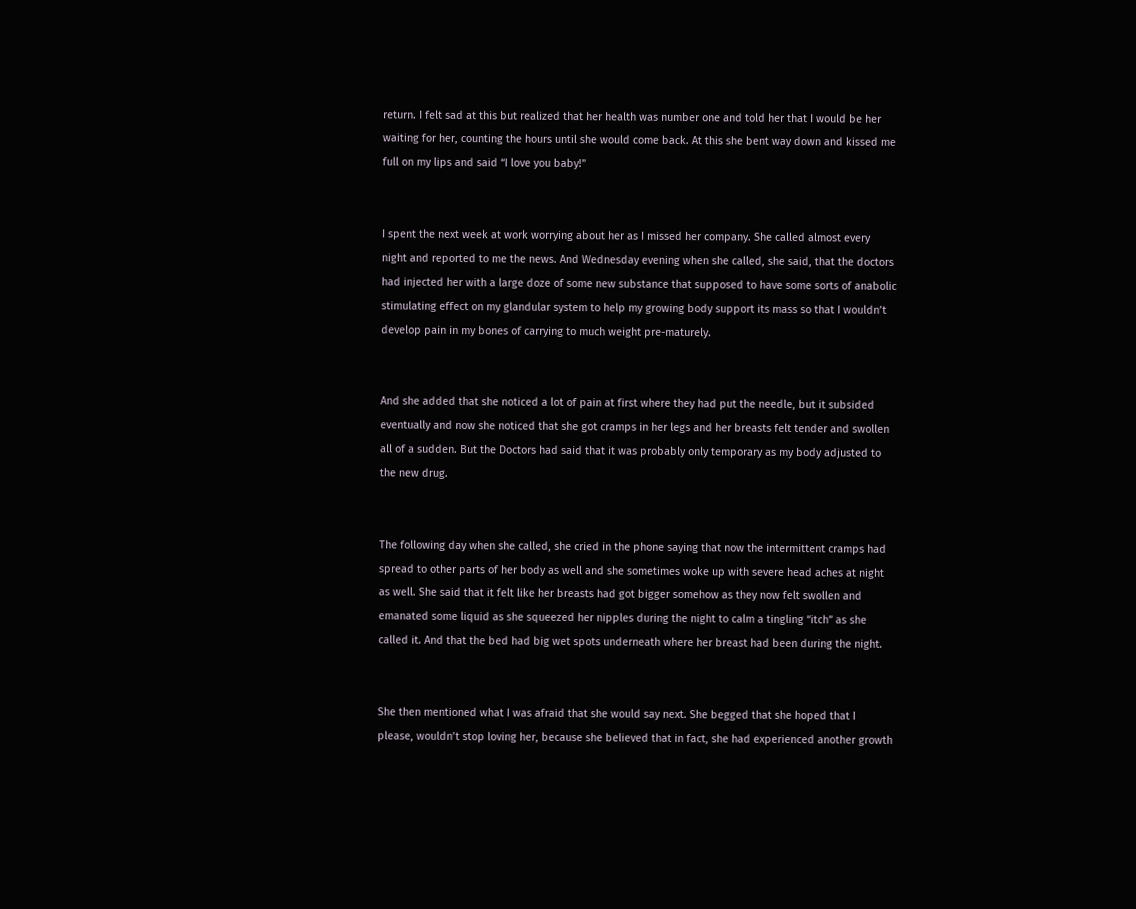return. I felt sad at this but realized that her health was number one and told her that I would be her waiting for her, counting the hours until she would come back. At this she bent way down and kissed me full on my lips and said “I love you baby!”


I spent the next week at work worrying about her as I missed her company. She called almost every night and reported to me the news. And Wednesday evening when she called, she said, that the doctors had injected her with a large doze of some new substance that supposed to have some sorts of anabolic stimulating effect on my glandular system to help my growing body support its mass so that I wouldn’t develop pain in my bones of carrying to much weight pre-maturely.


And she added that she noticed a lot of pain at first where they had put the needle, but it subsided eventually and now she noticed that she got cramps in her legs and her breasts felt tender and swollen all of a sudden. But the Doctors had said that it was probably only temporary as my body adjusted to the new drug.


The following day when she called, she cried in the phone saying that now the intermittent cramps had spread to other parts of her body as well and she sometimes woke up with severe head aches at night as well. She said that it felt like her breasts had got bigger somehow as they now felt swollen and emanated some liquid as she squeezed her nipples during the night to calm a tingling “itch” as she called it. And that the bed had big wet spots underneath where her breast had been during the night.


She then mentioned what I was afraid that she would say next. She begged that she hoped that I please, wouldn’t stop loving her, because she believed that in fact, she had experienced another growth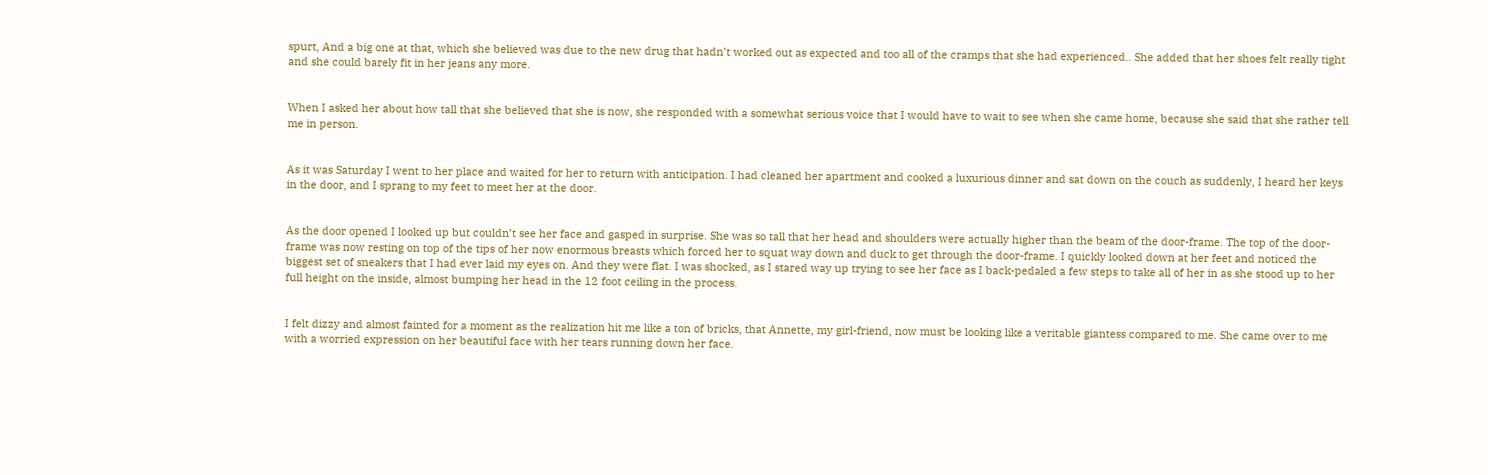spurt, And a big one at that, which she believed was due to the new drug that hadn’t worked out as expected and too all of the cramps that she had experienced.. She added that her shoes felt really tight and she could barely fit in her jeans any more.


When I asked her about how tall that she believed that she is now, she responded with a somewhat serious voice that I would have to wait to see when she came home, because she said that she rather tell me in person.


As it was Saturday I went to her place and waited for her to return with anticipation. I had cleaned her apartment and cooked a luxurious dinner and sat down on the couch as suddenly, I heard her keys in the door, and I sprang to my feet to meet her at the door.


As the door opened I looked up but couldn’t see her face and gasped in surprise. She was so tall that her head and shoulders were actually higher than the beam of the door-frame. The top of the door-frame was now resting on top of the tips of her now enormous breasts which forced her to squat way down and duck to get through the door-frame. I quickly looked down at her feet and noticed the biggest set of sneakers that I had ever laid my eyes on. And they were flat. I was shocked, as I stared way up trying to see her face as I back-pedaled a few steps to take all of her in as she stood up to her full height on the inside, almost bumping her head in the 12 foot ceiling in the process.


I felt dizzy and almost fainted for a moment as the realization hit me like a ton of bricks, that Annette, my girl-friend, now must be looking like a veritable giantess compared to me. She came over to me with a worried expression on her beautiful face with her tears running down her face.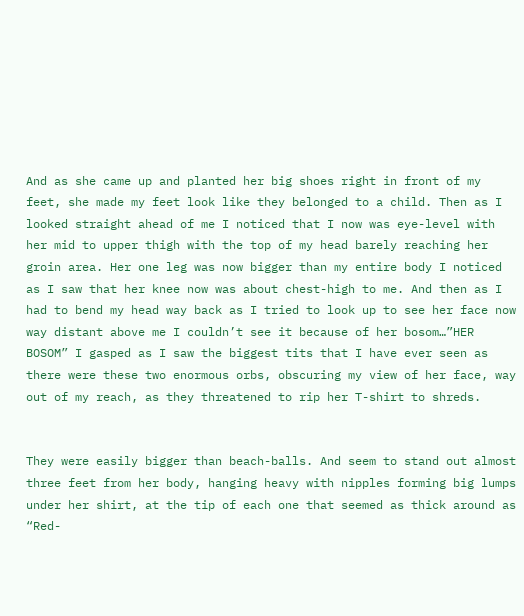And as she came up and planted her big shoes right in front of my feet, she made my feet look like they belonged to a child. Then as I looked straight ahead of me I noticed that I now was eye-level with her mid to upper thigh with the top of my head barely reaching her groin area. Her one leg was now bigger than my entire body I noticed as I saw that her knee now was about chest-high to me. And then as I had to bend my head way back as I tried to look up to see her face now way distant above me I couldn’t see it because of her bosom…”HER BOSOM” I gasped as I saw the biggest tits that I have ever seen as there were these two enormous orbs, obscuring my view of her face, way out of my reach, as they threatened to rip her T-shirt to shreds.


They were easily bigger than beach-balls. And seem to stand out almost three feet from her body, hanging heavy with nipples forming big lumps under her shirt, at the tip of each one that seemed as thick around as “Red-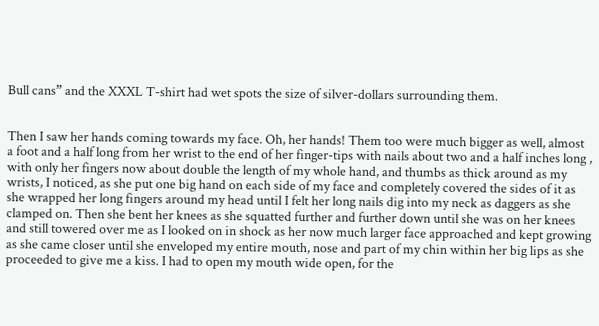Bull cans” and the XXXL T-shirt had wet spots the size of silver-dollars surrounding them.


Then I saw her hands coming towards my face. Oh, her hands! Them too were much bigger as well, almost a foot and a half long from her wrist to the end of her finger-tips with nails about two and a half inches long , with only her fingers now about double the length of my whole hand, and thumbs as thick around as my wrists, I noticed, as she put one big hand on each side of my face and completely covered the sides of it as she wrapped her long fingers around my head until I felt her long nails dig into my neck as daggers as she clamped on. Then she bent her knees as she squatted further and further down until she was on her knees and still towered over me as I looked on in shock as her now much larger face approached and kept growing as she came closer until she enveloped my entire mouth, nose and part of my chin within her big lips as she proceeded to give me a kiss. I had to open my mouth wide open, for the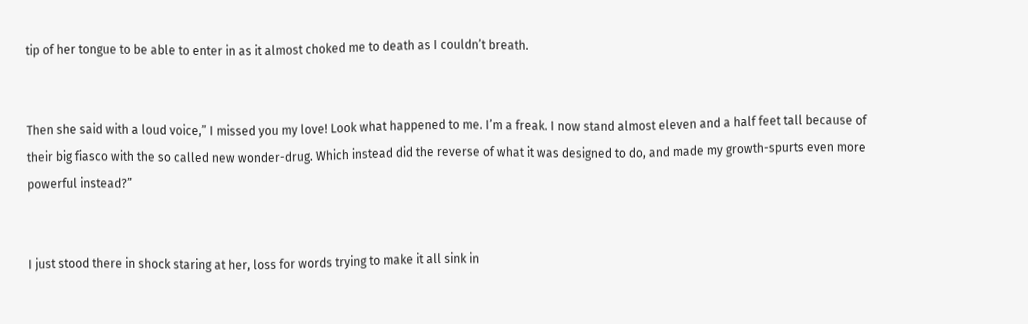tip of her tongue to be able to enter in as it almost choked me to death as I couldn’t breath.


Then she said with a loud voice,” I missed you my love! Look what happened to me. I’m a freak. I now stand almost eleven and a half feet tall because of their big fiasco with the so called new wonder-drug. Which instead did the reverse of what it was designed to do, and made my growth-spurts even more powerful instead?”


I just stood there in shock staring at her, loss for words trying to make it all sink in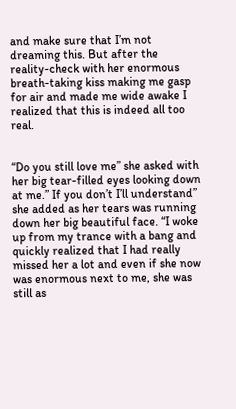and make sure that I’m not dreaming this. But after the reality-check with her enormous breath-taking kiss making me gasp for air and made me wide awake I realized that this is indeed all too real.


“Do you still love me” she asked with her big tear-filled eyes looking down at me.” If you don’t I’ll understand” she added as her tears was running down her big beautiful face. “I woke up from my trance with a bang and quickly realized that I had really missed her a lot and even if she now was enormous next to me, she was still as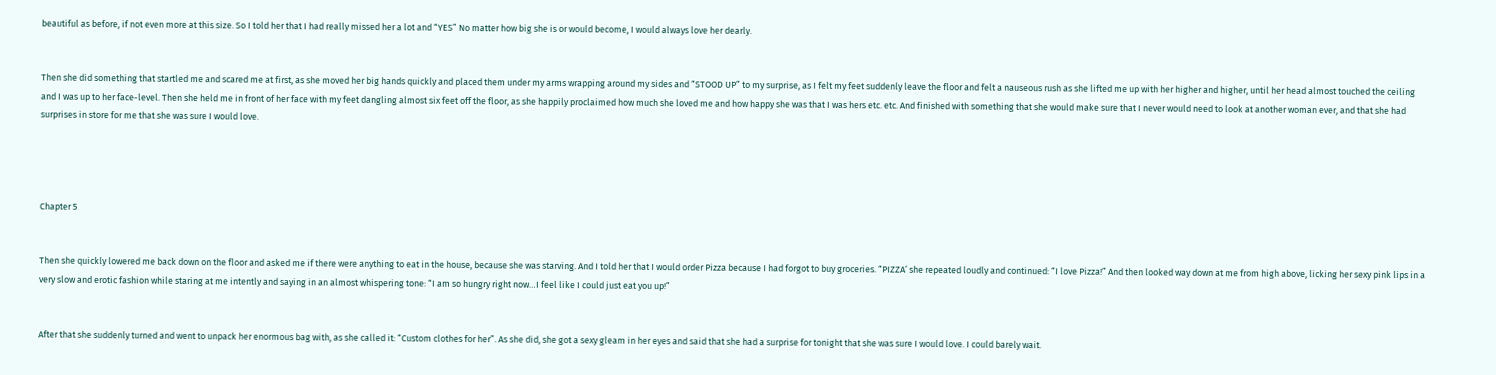beautiful as before, if not even more at this size. So I told her that I had really missed her a lot and “YES” No matter how big she is or would become, I would always love her dearly.


Then she did something that startled me and scared me at first, as she moved her big hands quickly and placed them under my arms wrapping around my sides and “STOOD UP” to my surprise, as I felt my feet suddenly leave the floor and felt a nauseous rush as she lifted me up with her higher and higher, until her head almost touched the ceiling and I was up to her face-level. Then she held me in front of her face with my feet dangling almost six feet off the floor, as she happily proclaimed how much she loved me and how happy she was that I was hers etc. etc. And finished with something that she would make sure that I never would need to look at another woman ever, and that she had surprises in store for me that she was sure I would love.




Chapter 5


Then she quickly lowered me back down on the floor and asked me if there were anything to eat in the house, because she was starving. And I told her that I would order Pizza because I had forgot to buy groceries. “PIZZA’ she repeated loudly and continued: “I love Pizza!” And then looked way down at me from high above, licking her sexy pink lips in a very slow and erotic fashion while staring at me intently and saying in an almost whispering tone: “I am so hungry right now…I feel like I could just eat you up!”


After that she suddenly turned and went to unpack her enormous bag with, as she called it: “Custom clothes for her”. As she did, she got a sexy gleam in her eyes and said that she had a surprise for tonight that she was sure I would love. I could barely wait.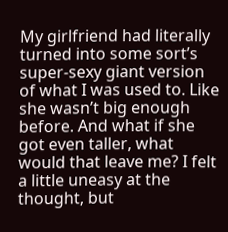My girlfriend had literally turned into some sort’s super-sexy giant version of what I was used to. Like she wasn’t big enough before. And what if she got even taller, what would that leave me? I felt a little uneasy at the thought, but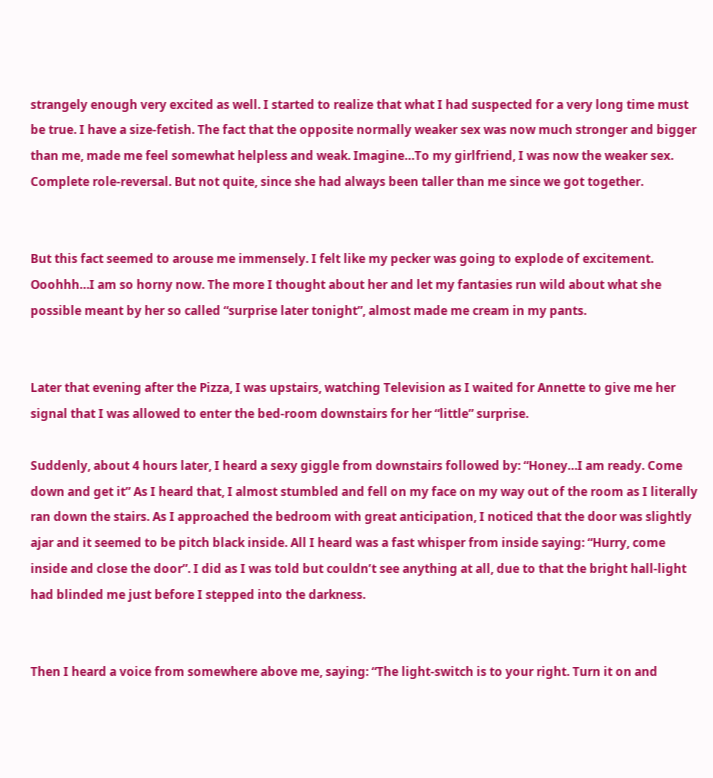strangely enough very excited as well. I started to realize that what I had suspected for a very long time must be true. I have a size-fetish. The fact that the opposite normally weaker sex was now much stronger and bigger than me, made me feel somewhat helpless and weak. Imagine…To my girlfriend, I was now the weaker sex. Complete role-reversal. But not quite, since she had always been taller than me since we got together.


But this fact seemed to arouse me immensely. I felt like my pecker was going to explode of excitement. Ooohhh…I am so horny now. The more I thought about her and let my fantasies run wild about what she possible meant by her so called “surprise later tonight”, almost made me cream in my pants.


Later that evening after the Pizza, I was upstairs, watching Television as I waited for Annette to give me her signal that I was allowed to enter the bed-room downstairs for her “little” surprise.

Suddenly, about 4 hours later, I heard a sexy giggle from downstairs followed by: “Honey…I am ready. Come down and get it” As I heard that, I almost stumbled and fell on my face on my way out of the room as I literally ran down the stairs. As I approached the bedroom with great anticipation, I noticed that the door was slightly ajar and it seemed to be pitch black inside. All I heard was a fast whisper from inside saying: “Hurry, come inside and close the door”. I did as I was told but couldn’t see anything at all, due to that the bright hall-light had blinded me just before I stepped into the darkness.


Then I heard a voice from somewhere above me, saying: “The light-switch is to your right. Turn it on and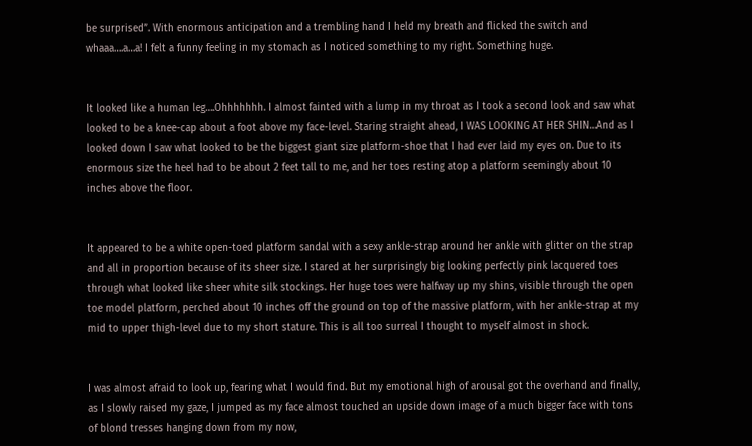be surprised”. With enormous anticipation and a trembling hand I held my breath and flicked the switch and whaaa….a…a! I felt a funny feeling in my stomach as I noticed something to my right. Something huge.


It looked like a human leg….Ohhhhhhh. I almost fainted with a lump in my throat as I took a second look and saw what looked to be a knee-cap about a foot above my face-level. Staring straight ahead, I WAS LOOKING AT HER SHIN…And as I looked down I saw what looked to be the biggest giant size platform-shoe that I had ever laid my eyes on. Due to its enormous size the heel had to be about 2 feet tall to me, and her toes resting atop a platform seemingly about 10 inches above the floor.


It appeared to be a white open-toed platform sandal with a sexy ankle-strap around her ankle with glitter on the strap and all in proportion because of its sheer size. I stared at her surprisingly big looking perfectly pink lacquered toes through what looked like sheer white silk stockings. Her huge toes were halfway up my shins, visible through the open toe model platform, perched about 10 inches off the ground on top of the massive platform, with her ankle-strap at my mid to upper thigh-level due to my short stature. This is all too surreal I thought to myself almost in shock.


I was almost afraid to look up, fearing what I would find. But my emotional high of arousal got the overhand and finally, as I slowly raised my gaze, I jumped as my face almost touched an upside down image of a much bigger face with tons of blond tresses hanging down from my now,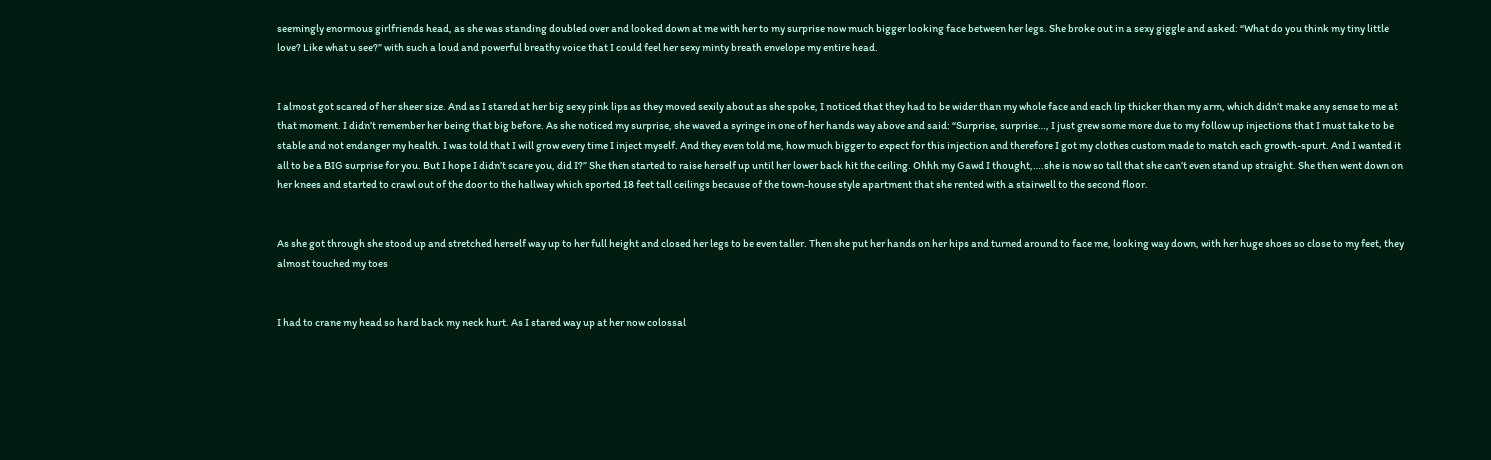seemingly enormous girlfriends head, as she was standing doubled over and looked down at me with her to my surprise now much bigger looking face between her legs. She broke out in a sexy giggle and asked: “What do you think my tiny little love? Like what u see?” with such a loud and powerful breathy voice that I could feel her sexy minty breath envelope my entire head.


I almost got scared of her sheer size. And as I stared at her big sexy pink lips as they moved sexily about as she spoke, I noticed that they had to be wider than my whole face and each lip thicker than my arm, which didn’t make any sense to me at that moment. I didn’t remember her being that big before. As she noticed my surprise, she waved a syringe in one of her hands way above and said: “Surprise, surprise…, I just grew some more due to my follow up injections that I must take to be stable and not endanger my health. I was told that I will grow every time I inject myself. And they even told me, how much bigger to expect for this injection and therefore I got my clothes custom made to match each growth-spurt. And I wanted it all to be a BIG surprise for you. But I hope I didn’t scare you, did I?” She then started to raise herself up until her lower back hit the ceiling. Ohhh my Gawd I thought,….she is now so tall that she can’t even stand up straight. She then went down on her knees and started to crawl out of the door to the hallway which sported 18 feet tall ceilings because of the town-house style apartment that she rented with a stairwell to the second floor.


As she got through she stood up and stretched herself way up to her full height and closed her legs to be even taller. Then she put her hands on her hips and turned around to face me, looking way down, with her huge shoes so close to my feet, they almost touched my toes


I had to crane my head so hard back my neck hurt. As I stared way up at her now colossal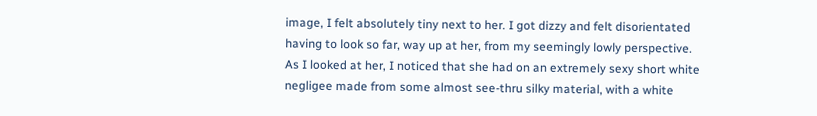image, I felt absolutely tiny next to her. I got dizzy and felt disorientated having to look so far, way up at her, from my seemingly lowly perspective. As I looked at her, I noticed that she had on an extremely sexy short white negligee made from some almost see-thru silky material, with a white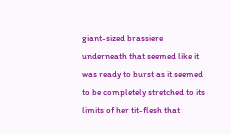giant-sized brassiere underneath that seemed like it was ready to burst as it seemed to be completely stretched to its limits of her tit-flesh that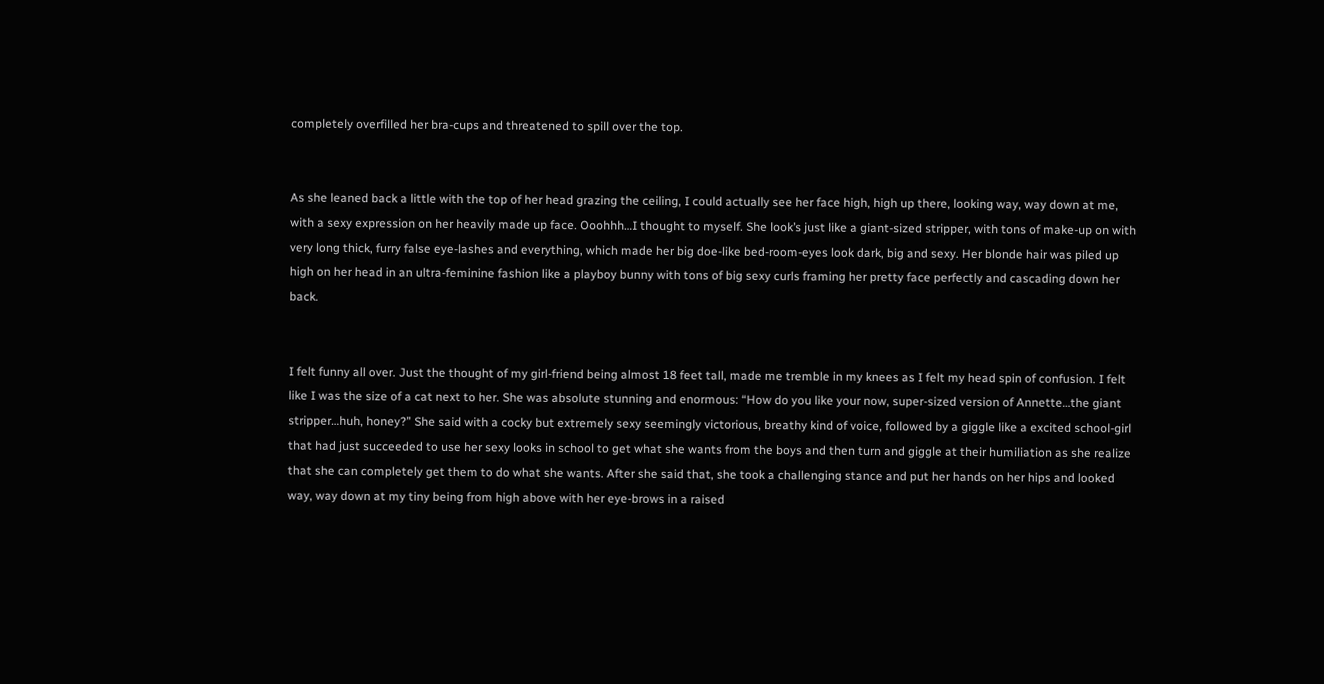completely overfilled her bra-cups and threatened to spill over the top.


As she leaned back a little with the top of her head grazing the ceiling, I could actually see her face high, high up there, looking way, way down at me, with a sexy expression on her heavily made up face. Ooohhh…I thought to myself. She look’s just like a giant-sized stripper, with tons of make-up on with very long thick, furry false eye-lashes and everything, which made her big doe-like bed-room-eyes look dark, big and sexy. Her blonde hair was piled up high on her head in an ultra-feminine fashion like a playboy bunny with tons of big sexy curls framing her pretty face perfectly and cascading down her back.


I felt funny all over. Just the thought of my girl-friend being almost 18 feet tall, made me tremble in my knees as I felt my head spin of confusion. I felt like I was the size of a cat next to her. She was absolute stunning and enormous: “How do you like your now, super-sized version of Annette…the giant stripper…huh, honey?” She said with a cocky but extremely sexy seemingly victorious, breathy kind of voice, followed by a giggle like a excited school-girl that had just succeeded to use her sexy looks in school to get what she wants from the boys and then turn and giggle at their humiliation as she realize that she can completely get them to do what she wants. After she said that, she took a challenging stance and put her hands on her hips and looked way, way down at my tiny being from high above with her eye-brows in a raised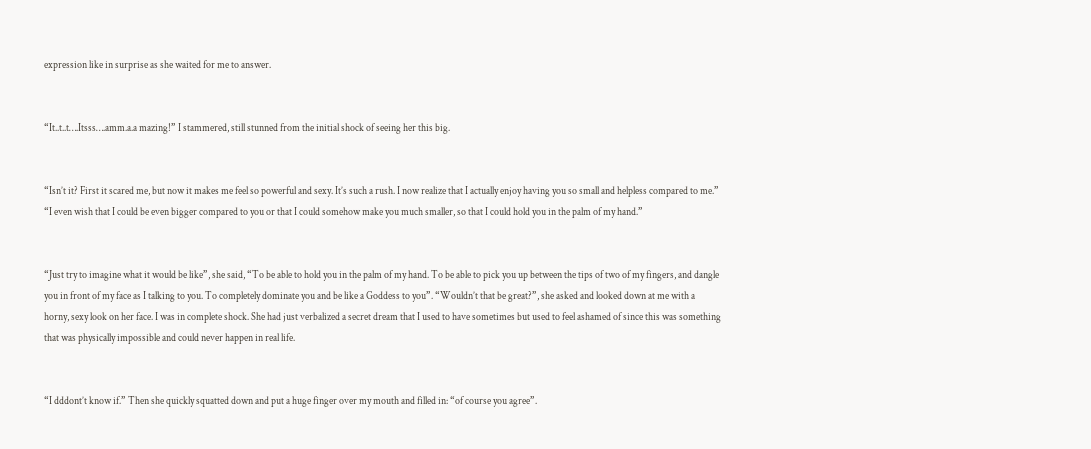expression like in surprise as she waited for me to answer.


“It..t..t….Itsss….amm.a.a mazing!” I stammered, still stunned from the initial shock of seeing her this big.


“Isn’t it? First it scared me, but now it makes me feel so powerful and sexy. It’s such a rush. I now realize that I actually enjoy having you so small and helpless compared to me.” “I even wish that I could be even bigger compared to you or that I could somehow make you much smaller, so that I could hold you in the palm of my hand.”


“Just try to imagine what it would be like”, she said, “To be able to hold you in the palm of my hand. To be able to pick you up between the tips of two of my fingers, and dangle you in front of my face as I talking to you. To completely dominate you and be like a Goddess to you”. “Wouldn’t that be great?”, she asked and looked down at me with a horny, sexy look on her face. I was in complete shock. She had just verbalized a secret dream that I used to have sometimes but used to feel ashamed of since this was something that was physically impossible and could never happen in real life.


“I dddont’t know if.” Then she quickly squatted down and put a huge finger over my mouth and filled in: “of course you agree”.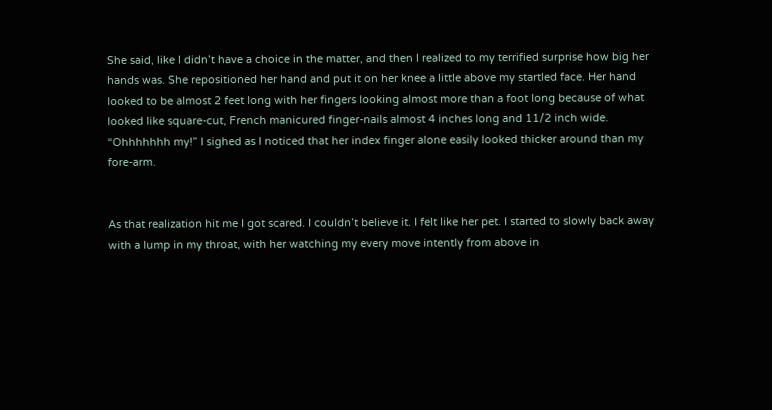She said, like I didn’t have a choice in the matter, and then I realized to my terrified surprise how big her hands was. She repositioned her hand and put it on her knee a little above my startled face. Her hand looked to be almost 2 feet long with her fingers looking almost more than a foot long because of what looked like square-cut, French manicured finger-nails almost 4 inches long and 11/2 inch wide. “Ohhhhhhh my!” I sighed as I noticed that her index finger alone easily looked thicker around than my fore-arm.


As that realization hit me I got scared. I couldn’t believe it. I felt like her pet. I started to slowly back away with a lump in my throat, with her watching my every move intently from above in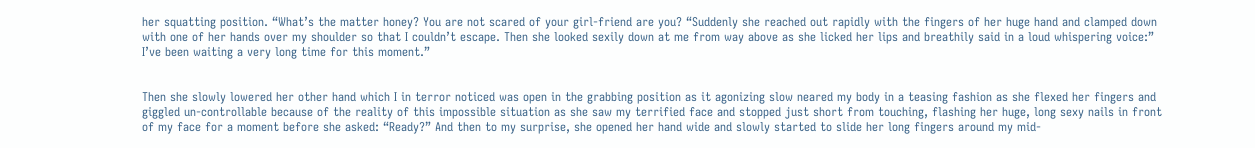her squatting position. “What’s the matter honey? You are not scared of your girl-friend are you? “Suddenly she reached out rapidly with the fingers of her huge hand and clamped down with one of her hands over my shoulder so that I couldn’t escape. Then she looked sexily down at me from way above as she licked her lips and breathily said in a loud whispering voice:” I’ve been waiting a very long time for this moment.”


Then she slowly lowered her other hand which I in terror noticed was open in the grabbing position as it agonizing slow neared my body in a teasing fashion as she flexed her fingers and giggled un-controllable because of the reality of this impossible situation as she saw my terrified face and stopped just short from touching, flashing her huge, long sexy nails in front of my face for a moment before she asked: “Ready?” And then to my surprise, she opened her hand wide and slowly started to slide her long fingers around my mid-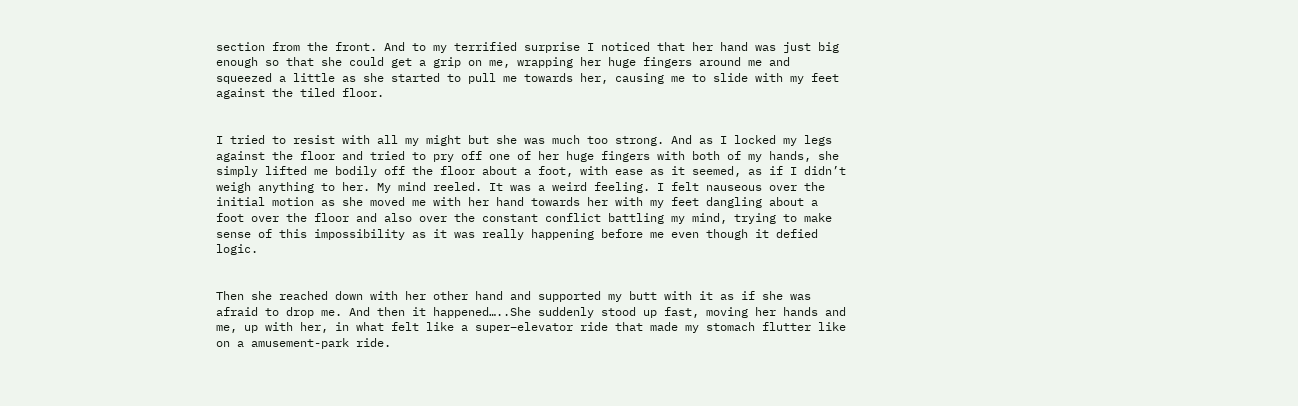section from the front. And to my terrified surprise I noticed that her hand was just big enough so that she could get a grip on me, wrapping her huge fingers around me and squeezed a little as she started to pull me towards her, causing me to slide with my feet against the tiled floor.


I tried to resist with all my might but she was much too strong. And as I locked my legs against the floor and tried to pry off one of her huge fingers with both of my hands, she simply lifted me bodily off the floor about a foot, with ease as it seemed, as if I didn’t weigh anything to her. My mind reeled. It was a weird feeling. I felt nauseous over the initial motion as she moved me with her hand towards her with my feet dangling about a foot over the floor and also over the constant conflict battling my mind, trying to make sense of this impossibility as it was really happening before me even though it defied logic.


Then she reached down with her other hand and supported my butt with it as if she was afraid to drop me. And then it happened…..She suddenly stood up fast, moving her hands and me, up with her, in what felt like a super–elevator ride that made my stomach flutter like on a amusement-park ride.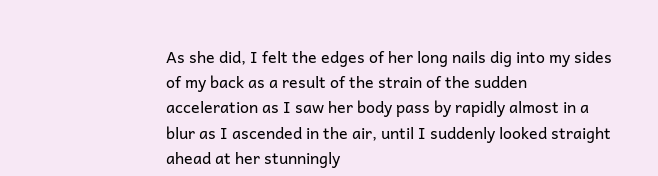As she did, I felt the edges of her long nails dig into my sides of my back as a result of the strain of the sudden acceleration as I saw her body pass by rapidly almost in a blur as I ascended in the air, until I suddenly looked straight ahead at her stunningly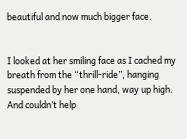beautiful and now much bigger face.


I looked at her smiling face as I cached my breath from the “thrill-ride”, hanging suspended by her one hand, way up high. And couldn’t help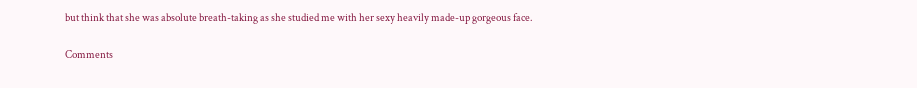but think that she was absolute breath-taking as she studied me with her sexy heavily made-up gorgeous face.

Comments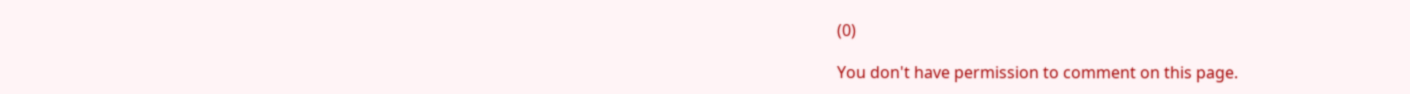(0)

You don't have permission to comment on this page.